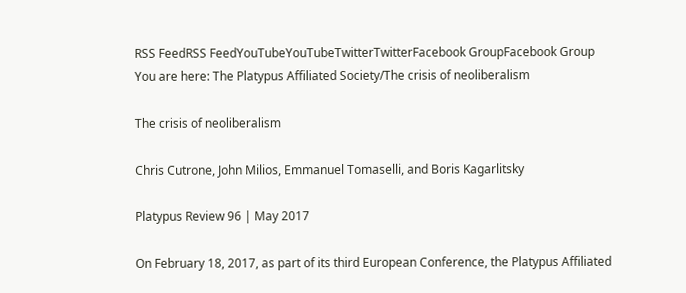RSS FeedRSS FeedYouTubeYouTubeTwitterTwitterFacebook GroupFacebook Group
You are here: The Platypus Affiliated Society/The crisis of neoliberalism

The crisis of neoliberalism

Chris Cutrone, John Milios, Emmanuel Tomaselli, and Boris Kagarlitsky

Platypus Review 96 | May 2017

On February 18, 2017, as part of its third European Conference, the Platypus Affiliated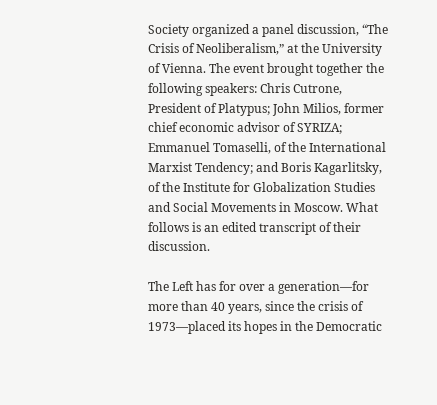Society organized a panel discussion, “The Crisis of Neoliberalism,” at the University of Vienna. The event brought together the following speakers: Chris Cutrone, President of Platypus; John Milios, former chief economic advisor of SYRIZA; Emmanuel Tomaselli, of the International Marxist Tendency; and Boris Kagarlitsky, of the Institute for Globalization Studies and Social Movements in Moscow. What follows is an edited transcript of their discussion.

The Left has for over a generation—for more than 40 years, since the crisis of 1973—placed its hopes in the Democratic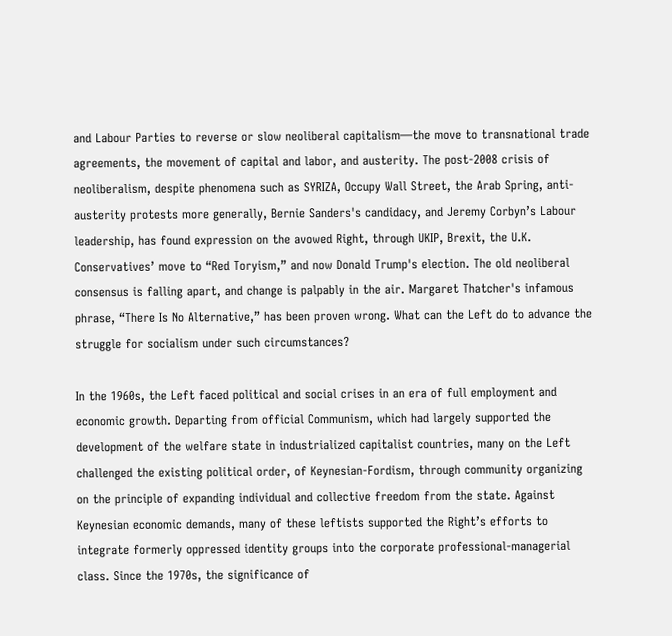and Labour Parties to reverse or slow neoliberal capitalism—the move to transnational trade agreements, the movement of capital and labor, and austerity. The post-2008 crisis of neoliberalism, despite phenomena such as SYRIZA, Occupy Wall Street, the Arab Spring, anti-austerity protests more generally, Bernie Sanders's candidacy, and Jeremy Corbyn’s Labour leadership, has found expression on the avowed Right, through UKIP, Brexit, the U.K. Conservatives’ move to “Red Toryism,” and now Donald Trump's election. The old neoliberal consensus is falling apart, and change is palpably in the air. Margaret Thatcher's infamous phrase, “There Is No Alternative,” has been proven wrong. What can the Left do to advance the struggle for socialism under such circumstances?

In the 1960s, the Left faced political and social crises in an era of full employment and economic growth. Departing from official Communism, which had largely supported the development of the welfare state in industrialized capitalist countries, many on the Left challenged the existing political order, of Keynesian-Fordism, through community organizing on the principle of expanding individual and collective freedom from the state. Against Keynesian economic demands, many of these leftists supported the Right’s efforts to integrate formerly oppressed identity groups into the corporate professional-managerial class. Since the 1970s, the significance of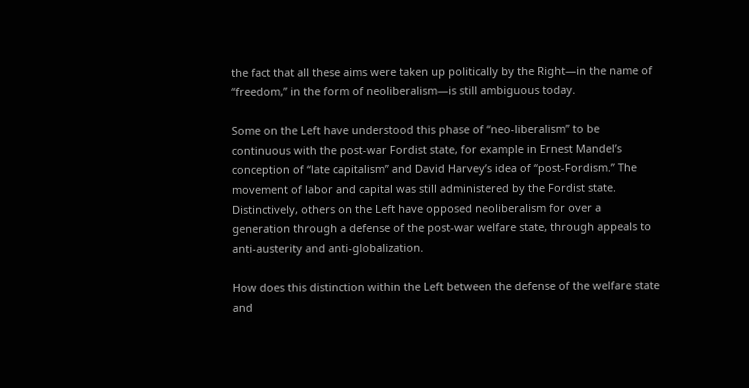the fact that all these aims were taken up politically by the Right—in the name of “freedom,” in the form of neoliberalism—is still ambiguous today.

Some on the Left have understood this phase of “neo-liberalism” to be continuous with the post-war Fordist state, for example in Ernest Mandel’s conception of “late capitalism” and David Harvey’s idea of “post-Fordism.” The movement of labor and capital was still administered by the Fordist state. Distinctively, others on the Left have opposed neoliberalism for over a generation through a defense of the post-war welfare state, through appeals to anti-austerity and anti-globalization.

How does this distinction within the Left between the defense of the welfare state and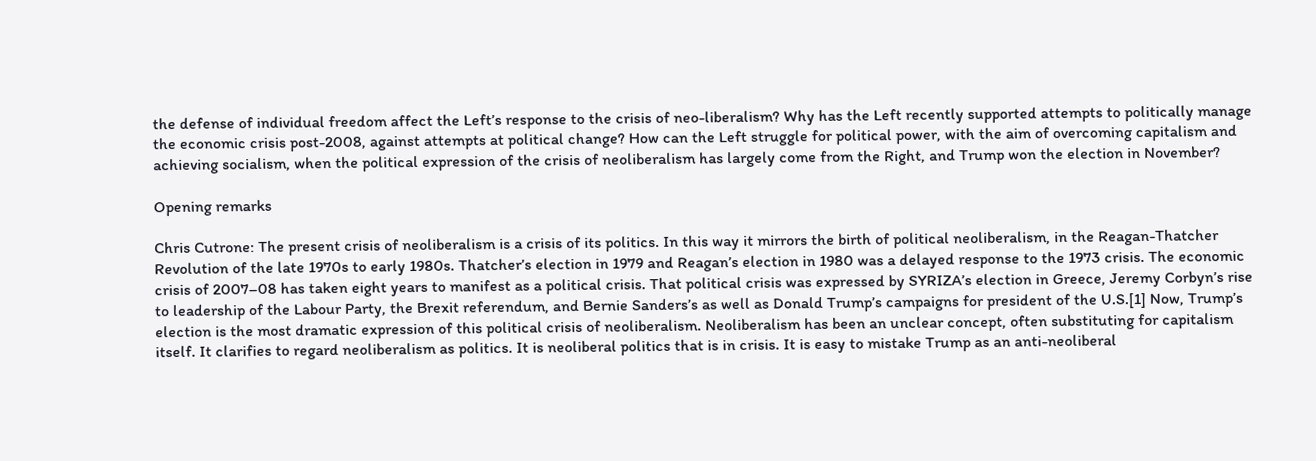the defense of individual freedom affect the Left’s response to the crisis of neo-liberalism? Why has the Left recently supported attempts to politically manage the economic crisis post-2008, against attempts at political change? How can the Left struggle for political power, with the aim of overcoming capitalism and achieving socialism, when the political expression of the crisis of neoliberalism has largely come from the Right, and Trump won the election in November?

Opening remarks

Chris Cutrone: The present crisis of neoliberalism is a crisis of its politics. In this way it mirrors the birth of political neoliberalism, in the Reagan-Thatcher Revolution of the late 1970s to early 1980s. Thatcher’s election in 1979 and Reagan’s election in 1980 was a delayed response to the 1973 crisis. The economic crisis of 2007–08 has taken eight years to manifest as a political crisis. That political crisis was expressed by SYRIZA’s election in Greece, Jeremy Corbyn’s rise to leadership of the Labour Party, the Brexit referendum, and Bernie Sanders’s as well as Donald Trump’s campaigns for president of the U.S.[1] Now, Trump’s election is the most dramatic expression of this political crisis of neoliberalism. Neoliberalism has been an unclear concept, often substituting for capitalism itself. It clarifies to regard neoliberalism as politics. It is neoliberal politics that is in crisis. It is easy to mistake Trump as an anti-neoliberal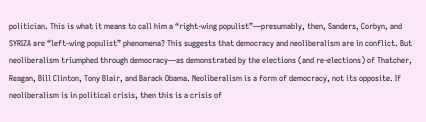politician. This is what it means to call him a “right-wing populist”—presumably, then, Sanders, Corbyn, and SYRIZA are “left-wing populist” phenomena? This suggests that democracy and neoliberalism are in conflict. But neoliberalism triumphed through democracy—as demonstrated by the elections (and re-elections) of Thatcher, Reagan, Bill Clinton, Tony Blair, and Barack Obama. Neoliberalism is a form of democracy, not its opposite. If neoliberalism is in political crisis, then this is a crisis of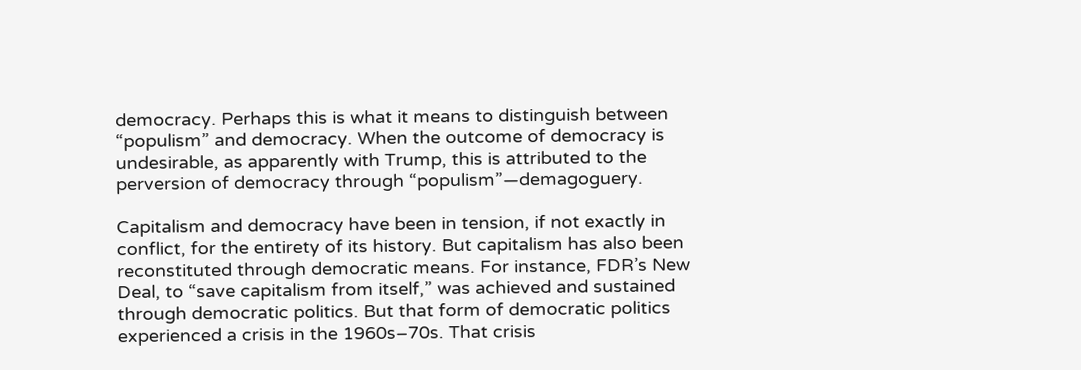democracy. Perhaps this is what it means to distinguish between “populism” and democracy. When the outcome of democracy is undesirable, as apparently with Trump, this is attributed to the perversion of democracy through “populism”—demagoguery.

Capitalism and democracy have been in tension, if not exactly in conflict, for the entirety of its history. But capitalism has also been reconstituted through democratic means. For instance, FDR’s New Deal, to “save capitalism from itself,” was achieved and sustained through democratic politics. But that form of democratic politics experienced a crisis in the 1960s–70s. That crisis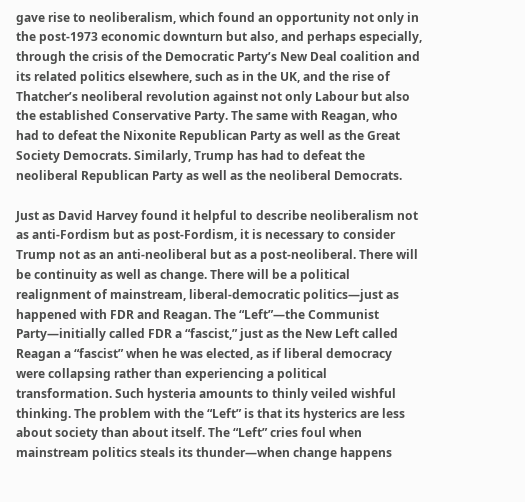gave rise to neoliberalism, which found an opportunity not only in the post-1973 economic downturn but also, and perhaps especially, through the crisis of the Democratic Party’s New Deal coalition and its related politics elsewhere, such as in the UK, and the rise of Thatcher’s neoliberal revolution against not only Labour but also the established Conservative Party. The same with Reagan, who had to defeat the Nixonite Republican Party as well as the Great Society Democrats. Similarly, Trump has had to defeat the neoliberal Republican Party as well as the neoliberal Democrats.

Just as David Harvey found it helpful to describe neoliberalism not as anti-Fordism but as post-Fordism, it is necessary to consider Trump not as an anti-neoliberal but as a post-neoliberal. There will be continuity as well as change. There will be a political realignment of mainstream, liberal-democratic politics—just as happened with FDR and Reagan. The “Left”—the Communist Party—initially called FDR a “fascist,” just as the New Left called Reagan a “fascist” when he was elected, as if liberal democracy were collapsing rather than experiencing a political transformation. Such hysteria amounts to thinly veiled wishful thinking. The problem with the “Left” is that its hysterics are less about society than about itself. The “Left” cries foul when mainstream politics steals its thunder—when change happens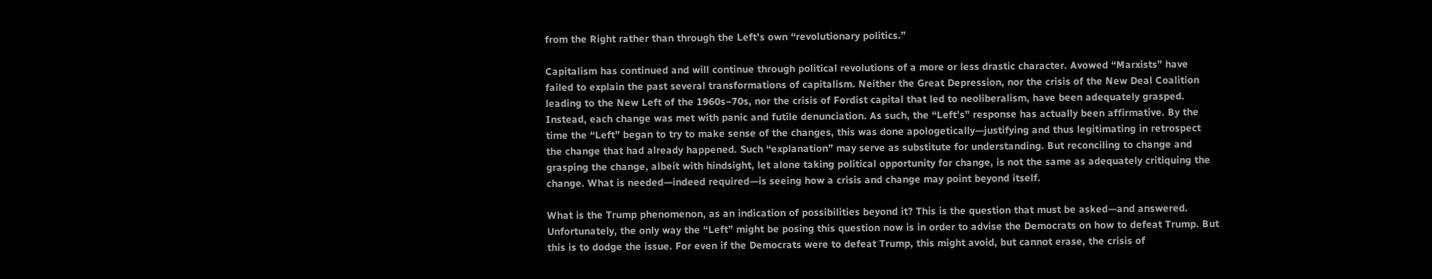from the Right rather than through the Left’s own “revolutionary politics.”

Capitalism has continued and will continue through political revolutions of a more or less drastic character. Avowed “Marxists” have failed to explain the past several transformations of capitalism. Neither the Great Depression, nor the crisis of the New Deal Coalition leading to the New Left of the 1960s–70s, nor the crisis of Fordist capital that led to neoliberalism, have been adequately grasped. Instead, each change was met with panic and futile denunciation. As such, the “Left’s” response has actually been affirmative. By the time the “Left” began to try to make sense of the changes, this was done apologetically—justifying and thus legitimating in retrospect the change that had already happened. Such “explanation” may serve as substitute for understanding. But reconciling to change and grasping the change, albeit with hindsight, let alone taking political opportunity for change, is not the same as adequately critiquing the change. What is needed—indeed required—is seeing how a crisis and change may point beyond itself.

What is the Trump phenomenon, as an indication of possibilities beyond it? This is the question that must be asked—and answered. Unfortunately, the only way the “Left” might be posing this question now is in order to advise the Democrats on how to defeat Trump. But this is to dodge the issue. For even if the Democrats were to defeat Trump, this might avoid, but cannot erase, the crisis of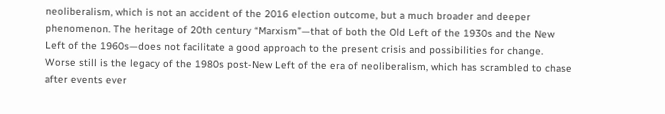neoliberalism, which is not an accident of the 2016 election outcome, but a much broader and deeper phenomenon. The heritage of 20th century “Marxism”—that of both the Old Left of the 1930s and the New Left of the 1960s—does not facilitate a good approach to the present crisis and possibilities for change. Worse still is the legacy of the 1980s post-New Left of the era of neoliberalism, which has scrambled to chase after events ever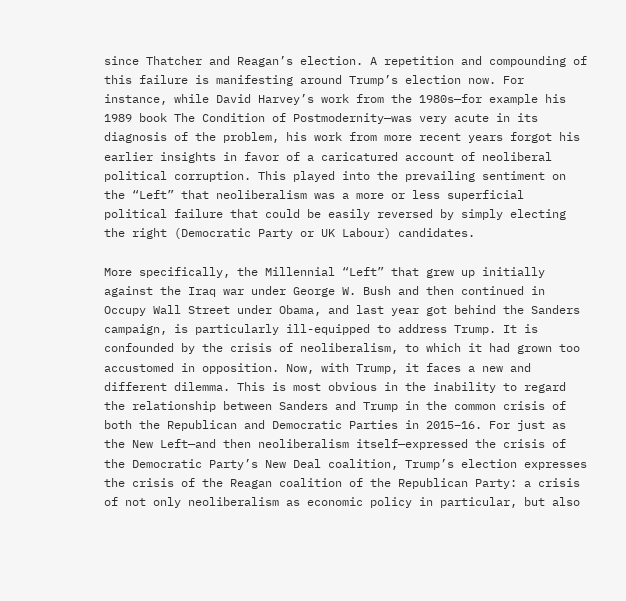since Thatcher and Reagan’s election. A repetition and compounding of this failure is manifesting around Trump’s election now. For instance, while David Harvey’s work from the 1980s—for example his 1989 book The Condition of Postmodernity—was very acute in its diagnosis of the problem, his work from more recent years forgot his earlier insights in favor of a caricatured account of neoliberal political corruption. This played into the prevailing sentiment on the “Left” that neoliberalism was a more or less superficial political failure that could be easily reversed by simply electing the right (Democratic Party or UK Labour) candidates.

More specifically, the Millennial “Left” that grew up initially against the Iraq war under George W. Bush and then continued in Occupy Wall Street under Obama, and last year got behind the Sanders campaign, is particularly ill-equipped to address Trump. It is confounded by the crisis of neoliberalism, to which it had grown too accustomed in opposition. Now, with Trump, it faces a new and different dilemma. This is most obvious in the inability to regard the relationship between Sanders and Trump in the common crisis of both the Republican and Democratic Parties in 2015–16. For just as the New Left—and then neoliberalism itself—expressed the crisis of the Democratic Party’s New Deal coalition, Trump’s election expresses the crisis of the Reagan coalition of the Republican Party: a crisis of not only neoliberalism as economic policy in particular, but also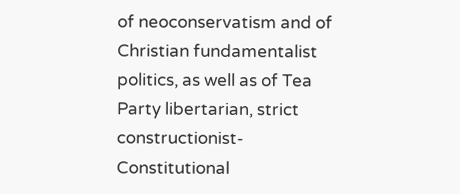of neoconservatism and of Christian fundamentalist politics, as well as of Tea Party libertarian, strict constructionist-Constitutional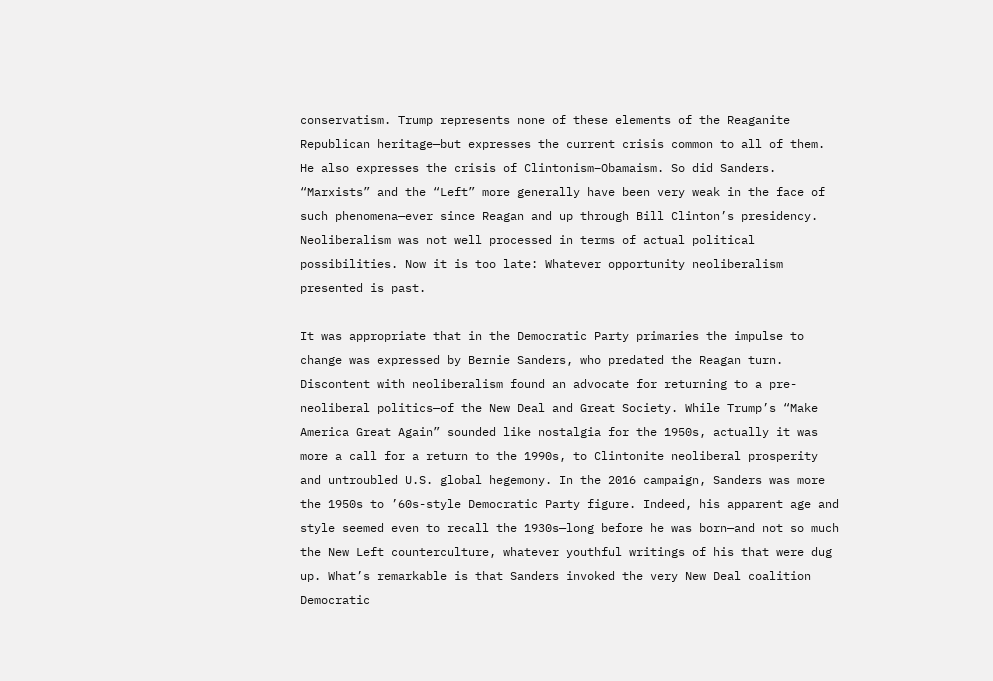conservatism. Trump represents none of these elements of the Reaganite Republican heritage—but expresses the current crisis common to all of them. He also expresses the crisis of Clintonism–Obamaism. So did Sanders. “Marxists” and the “Left” more generally have been very weak in the face of such phenomena—ever since Reagan and up through Bill Clinton’s presidency. Neoliberalism was not well processed in terms of actual political possibilities. Now it is too late: Whatever opportunity neoliberalism presented is past.

It was appropriate that in the Democratic Party primaries the impulse to change was expressed by Bernie Sanders, who predated the Reagan turn. Discontent with neoliberalism found an advocate for returning to a pre-neoliberal politics—of the New Deal and Great Society. While Trump’s “Make America Great Again” sounded like nostalgia for the 1950s, actually it was more a call for a return to the 1990s, to Clintonite neoliberal prosperity and untroubled U.S. global hegemony. In the 2016 campaign, Sanders was more the 1950s to ’60s-style Democratic Party figure. Indeed, his apparent age and style seemed even to recall the 1930s—long before he was born—and not so much the New Left counterculture, whatever youthful writings of his that were dug up. What’s remarkable is that Sanders invoked the very New Deal coalition Democratic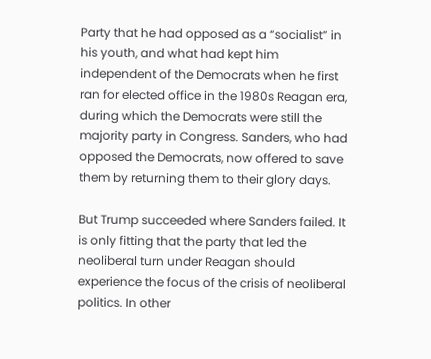Party that he had opposed as a “socialist” in his youth, and what had kept him independent of the Democrats when he first ran for elected office in the 1980s Reagan era, during which the Democrats were still the majority party in Congress. Sanders, who had opposed the Democrats, now offered to save them by returning them to their glory days.

But Trump succeeded where Sanders failed. It is only fitting that the party that led the neoliberal turn under Reagan should experience the focus of the crisis of neoliberal politics. In other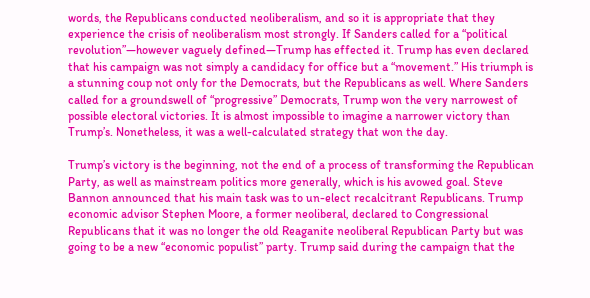words, the Republicans conducted neoliberalism, and so it is appropriate that they experience the crisis of neoliberalism most strongly. If Sanders called for a “political revolution”—however vaguely defined—Trump has effected it. Trump has even declared that his campaign was not simply a candidacy for office but a “movement.” His triumph is a stunning coup not only for the Democrats, but the Republicans as well. Where Sanders called for a groundswell of “progressive” Democrats, Trump won the very narrowest of possible electoral victories. It is almost impossible to imagine a narrower victory than Trump’s. Nonetheless, it was a well-calculated strategy that won the day.

Trump’s victory is the beginning, not the end of a process of transforming the Republican Party, as well as mainstream politics more generally, which is his avowed goal. Steve Bannon announced that his main task was to un-elect recalcitrant Republicans. Trump economic advisor Stephen Moore, a former neoliberal, declared to Congressional Republicans that it was no longer the old Reaganite neoliberal Republican Party but was going to be a new “economic populist” party. Trump said during the campaign that the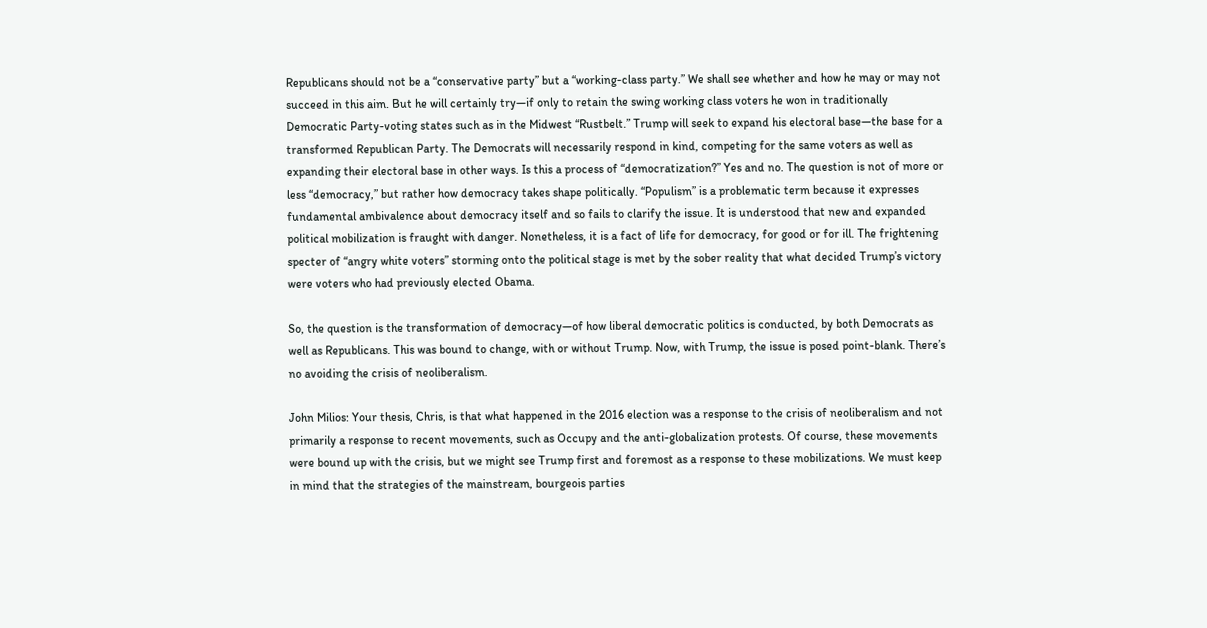Republicans should not be a “conservative party” but a “working-class party.” We shall see whether and how he may or may not succeed in this aim. But he will certainly try—if only to retain the swing working class voters he won in traditionally Democratic Party-voting states such as in the Midwest “Rustbelt.” Trump will seek to expand his electoral base—the base for a transformed Republican Party. The Democrats will necessarily respond in kind, competing for the same voters as well as expanding their electoral base in other ways. Is this a process of “democratization?” Yes and no. The question is not of more or less “democracy,” but rather how democracy takes shape politically. “Populism” is a problematic term because it expresses fundamental ambivalence about democracy itself and so fails to clarify the issue. It is understood that new and expanded political mobilization is fraught with danger. Nonetheless, it is a fact of life for democracy, for good or for ill. The frightening specter of “angry white voters” storming onto the political stage is met by the sober reality that what decided Trump’s victory were voters who had previously elected Obama.

So, the question is the transformation of democracy—of how liberal democratic politics is conducted, by both Democrats as well as Republicans. This was bound to change, with or without Trump. Now, with Trump, the issue is posed point-blank. There’s no avoiding the crisis of neoliberalism.

John Milios: Your thesis, Chris, is that what happened in the 2016 election was a response to the crisis of neoliberalism and not primarily a response to recent movements, such as Occupy and the anti-globalization protests. Of course, these movements were bound up with the crisis, but we might see Trump first and foremost as a response to these mobilizations. We must keep in mind that the strategies of the mainstream, bourgeois parties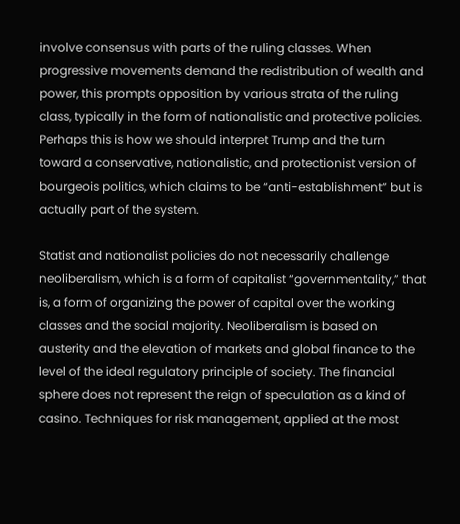involve consensus with parts of the ruling classes. When progressive movements demand the redistribution of wealth and power, this prompts opposition by various strata of the ruling class, typically in the form of nationalistic and protective policies. Perhaps this is how we should interpret Trump and the turn toward a conservative, nationalistic, and protectionist version of bourgeois politics, which claims to be “anti-establishment” but is actually part of the system.

Statist and nationalist policies do not necessarily challenge neoliberalism, which is a form of capitalist “governmentality,” that is, a form of organizing the power of capital over the working classes and the social majority. Neoliberalism is based on austerity and the elevation of markets and global finance to the level of the ideal regulatory principle of society. The financial sphere does not represent the reign of speculation as a kind of casino. Techniques for risk management, applied at the most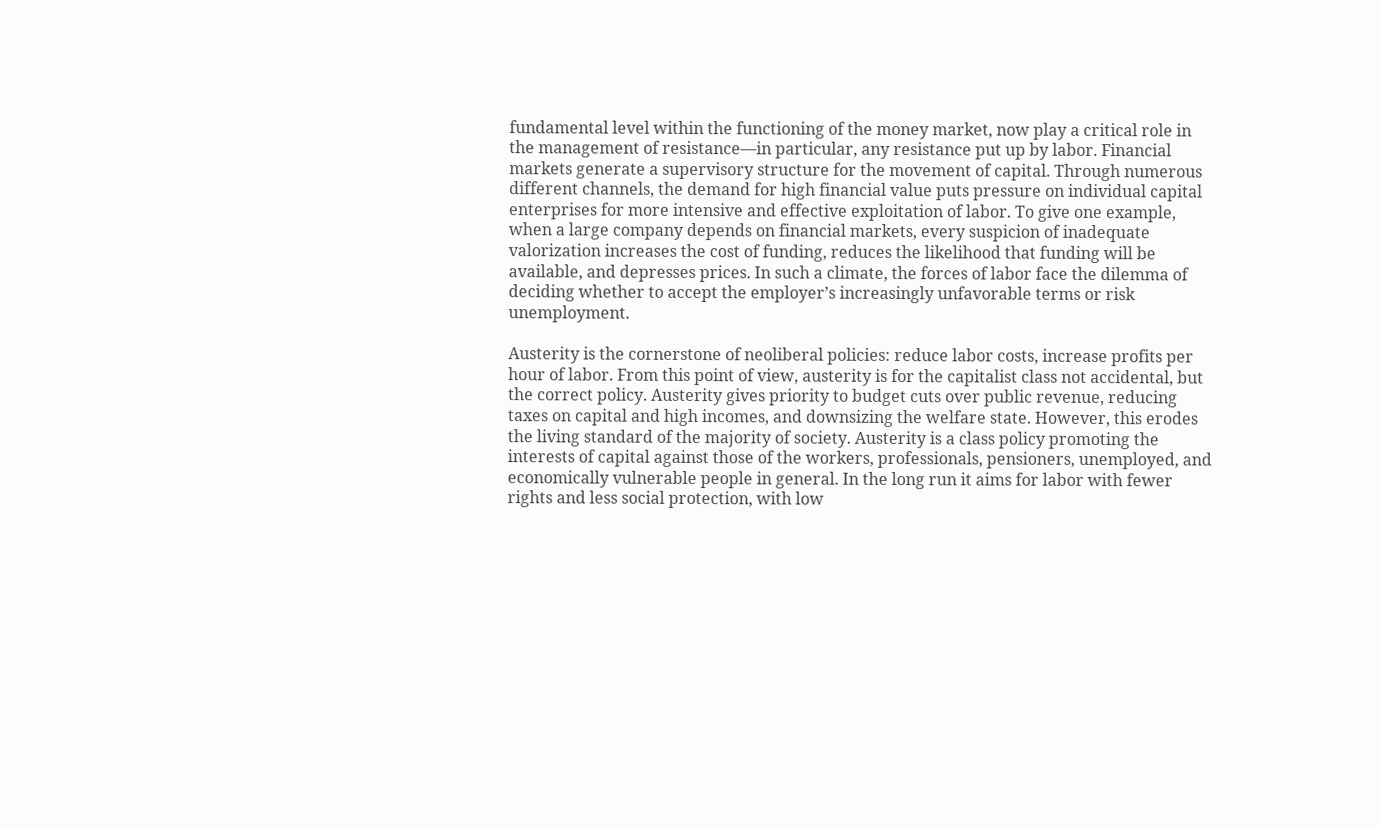fundamental level within the functioning of the money market, now play a critical role in the management of resistance—in particular, any resistance put up by labor. Financial markets generate a supervisory structure for the movement of capital. Through numerous different channels, the demand for high financial value puts pressure on individual capital enterprises for more intensive and effective exploitation of labor. To give one example, when a large company depends on financial markets, every suspicion of inadequate valorization increases the cost of funding, reduces the likelihood that funding will be available, and depresses prices. In such a climate, the forces of labor face the dilemma of deciding whether to accept the employer’s increasingly unfavorable terms or risk unemployment.

Austerity is the cornerstone of neoliberal policies: reduce labor costs, increase profits per hour of labor. From this point of view, austerity is for the capitalist class not accidental, but the correct policy. Austerity gives priority to budget cuts over public revenue, reducing taxes on capital and high incomes, and downsizing the welfare state. However, this erodes the living standard of the majority of society. Austerity is a class policy promoting the interests of capital against those of the workers, professionals, pensioners, unemployed, and economically vulnerable people in general. In the long run it aims for labor with fewer rights and less social protection, with low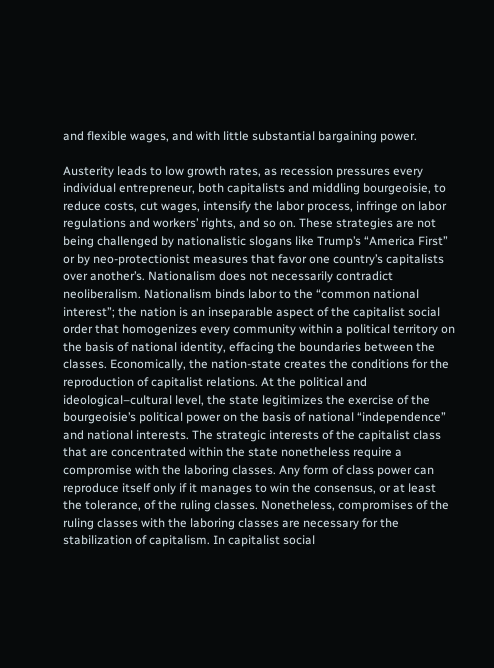and flexible wages, and with little substantial bargaining power.

Austerity leads to low growth rates, as recession pressures every individual entrepreneur, both capitalists and middling bourgeoisie, to reduce costs, cut wages, intensify the labor process, infringe on labor regulations and workers’ rights, and so on. These strategies are not being challenged by nationalistic slogans like Trump’s “America First” or by neo-protectionist measures that favor one country’s capitalists over another’s. Nationalism does not necessarily contradict neoliberalism. Nationalism binds labor to the “common national interest”; the nation is an inseparable aspect of the capitalist social order that homogenizes every community within a political territory on the basis of national identity, effacing the boundaries between the classes. Economically, the nation-state creates the conditions for the reproduction of capitalist relations. At the political and ideological–cultural level, the state legitimizes the exercise of the bourgeoisie’s political power on the basis of national “independence” and national interests. The strategic interests of the capitalist class that are concentrated within the state nonetheless require a compromise with the laboring classes. Any form of class power can reproduce itself only if it manages to win the consensus, or at least the tolerance, of the ruling classes. Nonetheless, compromises of the ruling classes with the laboring classes are necessary for the stabilization of capitalism. In capitalist social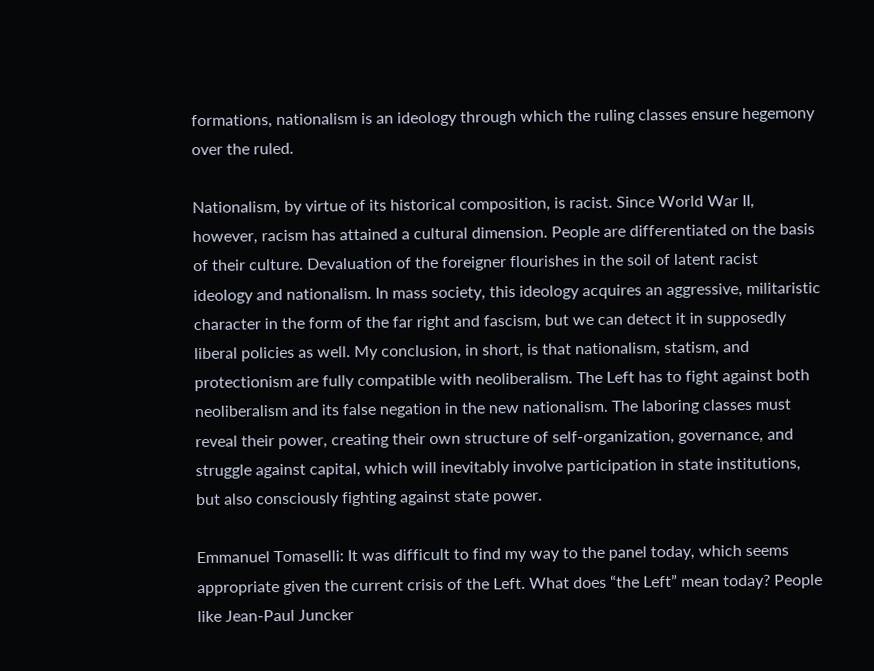formations, nationalism is an ideology through which the ruling classes ensure hegemony over the ruled.

Nationalism, by virtue of its historical composition, is racist. Since World War II, however, racism has attained a cultural dimension. People are differentiated on the basis of their culture. Devaluation of the foreigner flourishes in the soil of latent racist ideology and nationalism. In mass society, this ideology acquires an aggressive, militaristic character in the form of the far right and fascism, but we can detect it in supposedly liberal policies as well. My conclusion, in short, is that nationalism, statism, and protectionism are fully compatible with neoliberalism. The Left has to fight against both neoliberalism and its false negation in the new nationalism. The laboring classes must reveal their power, creating their own structure of self-organization, governance, and struggle against capital, which will inevitably involve participation in state institutions, but also consciously fighting against state power.

Emmanuel Tomaselli: It was difficult to find my way to the panel today, which seems appropriate given the current crisis of the Left. What does “the Left” mean today? People like Jean-Paul Juncker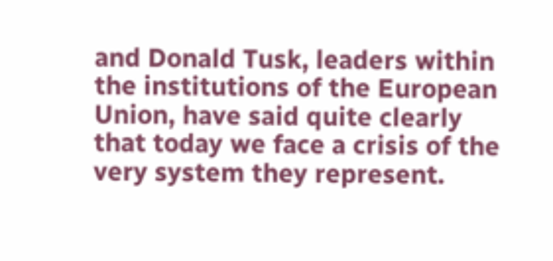and Donald Tusk, leaders within the institutions of the European Union, have said quite clearly that today we face a crisis of the very system they represent.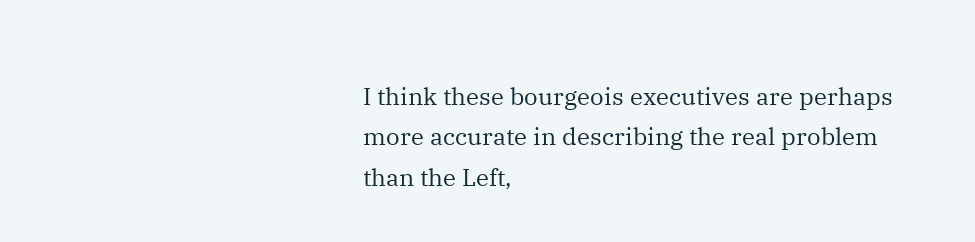I think these bourgeois executives are perhaps more accurate in describing the real problem than the Left,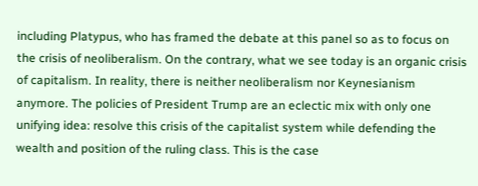including Platypus, who has framed the debate at this panel so as to focus on the crisis of neoliberalism. On the contrary, what we see today is an organic crisis of capitalism. In reality, there is neither neoliberalism nor Keynesianism anymore. The policies of President Trump are an eclectic mix with only one unifying idea: resolve this crisis of the capitalist system while defending the wealth and position of the ruling class. This is the case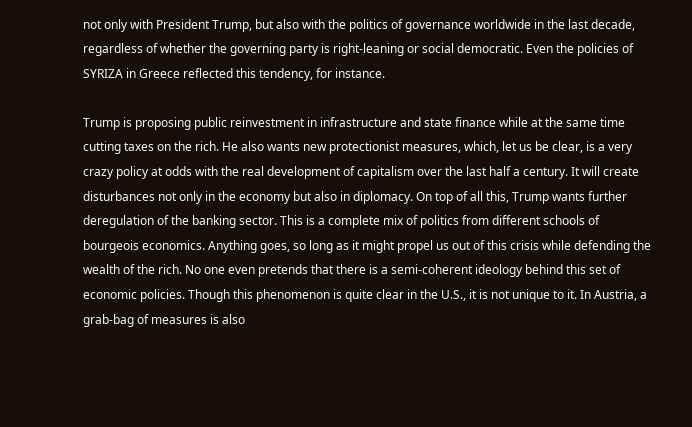not only with President Trump, but also with the politics of governance worldwide in the last decade, regardless of whether the governing party is right-leaning or social democratic. Even the policies of SYRIZA in Greece reflected this tendency, for instance.

Trump is proposing public reinvestment in infrastructure and state finance while at the same time cutting taxes on the rich. He also wants new protectionist measures, which, let us be clear, is a very crazy policy at odds with the real development of capitalism over the last half a century. It will create disturbances not only in the economy but also in diplomacy. On top of all this, Trump wants further deregulation of the banking sector. This is a complete mix of politics from different schools of bourgeois economics. Anything goes, so long as it might propel us out of this crisis while defending the wealth of the rich. No one even pretends that there is a semi-coherent ideology behind this set of economic policies. Though this phenomenon is quite clear in the U.S., it is not unique to it. In Austria, a grab-bag of measures is also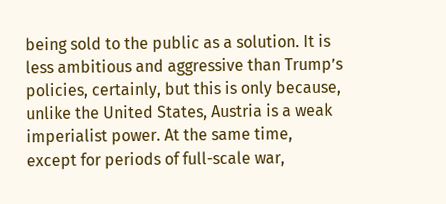being sold to the public as a solution. It is less ambitious and aggressive than Trump’s policies, certainly, but this is only because, unlike the United States, Austria is a weak imperialist power. At the same time, except for periods of full-scale war,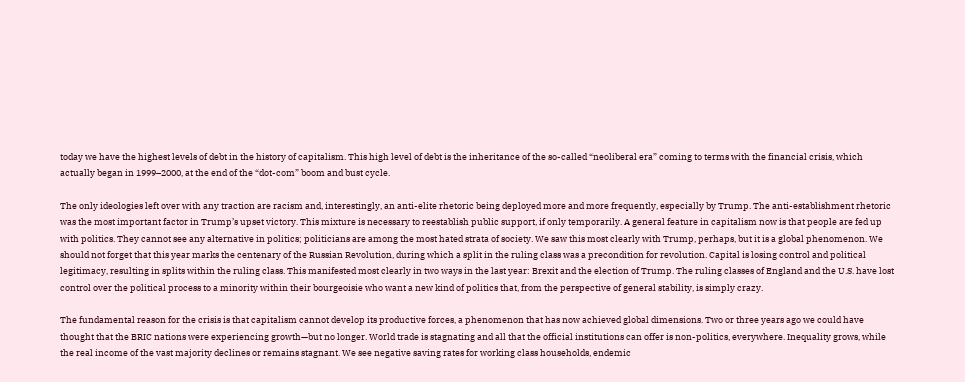today we have the highest levels of debt in the history of capitalism. This high level of debt is the inheritance of the so-called “neoliberal era” coming to terms with the financial crisis, which actually began in 1999–2000, at the end of the “dot-com” boom and bust cycle.

The only ideologies left over with any traction are racism and, interestingly, an anti-elite rhetoric being deployed more and more frequently, especially by Trump. The anti-establishment rhetoric was the most important factor in Trump’s upset victory. This mixture is necessary to reestablish public support, if only temporarily. A general feature in capitalism now is that people are fed up with politics. They cannot see any alternative in politics; politicians are among the most hated strata of society. We saw this most clearly with Trump, perhaps, but it is a global phenomenon. We should not forget that this year marks the centenary of the Russian Revolution, during which a split in the ruling class was a precondition for revolution. Capital is losing control and political legitimacy, resulting in splits within the ruling class. This manifested most clearly in two ways in the last year: Brexit and the election of Trump. The ruling classes of England and the U.S. have lost control over the political process to a minority within their bourgeoisie who want a new kind of politics that, from the perspective of general stability, is simply crazy.

The fundamental reason for the crisis is that capitalism cannot develop its productive forces, a phenomenon that has now achieved global dimensions. Two or three years ago we could have thought that the BRIC nations were experiencing growth—but no longer. World trade is stagnating and all that the official institutions can offer is non-politics, everywhere. Inequality grows, while the real income of the vast majority declines or remains stagnant. We see negative saving rates for working class households, endemic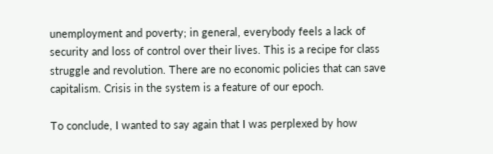unemployment and poverty; in general, everybody feels a lack of security and loss of control over their lives. This is a recipe for class struggle and revolution. There are no economic policies that can save capitalism. Crisis in the system is a feature of our epoch.

To conclude, I wanted to say again that I was perplexed by how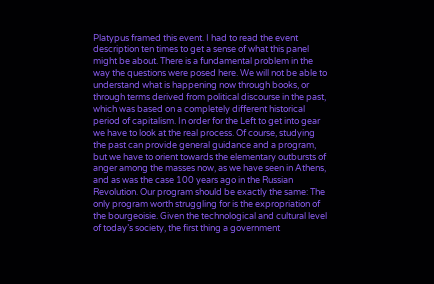Platypus framed this event. I had to read the event description ten times to get a sense of what this panel might be about. There is a fundamental problem in the way the questions were posed here. We will not be able to understand what is happening now through books, or through terms derived from political discourse in the past, which was based on a completely different historical period of capitalism. In order for the Left to get into gear we have to look at the real process. Of course, studying the past can provide general guidance and a program, but we have to orient towards the elementary outbursts of anger among the masses now, as we have seen in Athens, and as was the case 100 years ago in the Russian Revolution. Our program should be exactly the same: The only program worth struggling for is the expropriation of the bourgeoisie. Given the technological and cultural level of today’s society, the first thing a government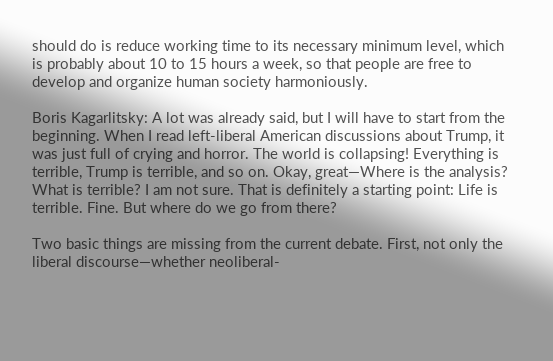should do is reduce working time to its necessary minimum level, which is probably about 10 to 15 hours a week, so that people are free to develop and organize human society harmoniously.

Boris Kagarlitsky: A lot was already said, but I will have to start from the beginning. When I read left-liberal American discussions about Trump, it was just full of crying and horror. The world is collapsing! Everything is terrible, Trump is terrible, and so on. Okay, great—Where is the analysis? What is terrible? I am not sure. That is definitely a starting point: Life is terrible. Fine. But where do we go from there?

Two basic things are missing from the current debate. First, not only the liberal discourse—whether neoliberal-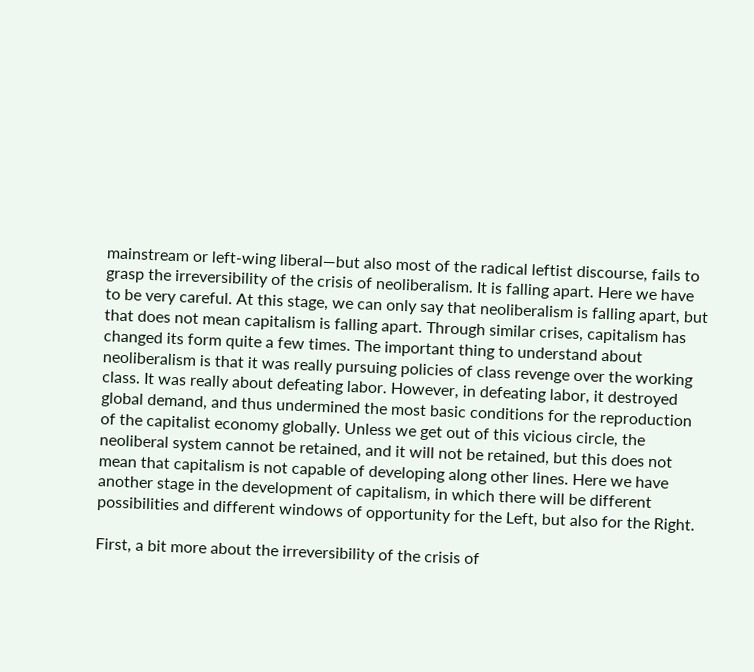mainstream or left-wing liberal—but also most of the radical leftist discourse, fails to grasp the irreversibility of the crisis of neoliberalism. It is falling apart. Here we have to be very careful. At this stage, we can only say that neoliberalism is falling apart, but that does not mean capitalism is falling apart. Through similar crises, capitalism has changed its form quite a few times. The important thing to understand about neoliberalism is that it was really pursuing policies of class revenge over the working class. It was really about defeating labor. However, in defeating labor, it destroyed global demand, and thus undermined the most basic conditions for the reproduction of the capitalist economy globally. Unless we get out of this vicious circle, the neoliberal system cannot be retained, and it will not be retained, but this does not mean that capitalism is not capable of developing along other lines. Here we have another stage in the development of capitalism, in which there will be different possibilities and different windows of opportunity for the Left, but also for the Right.

First, a bit more about the irreversibility of the crisis of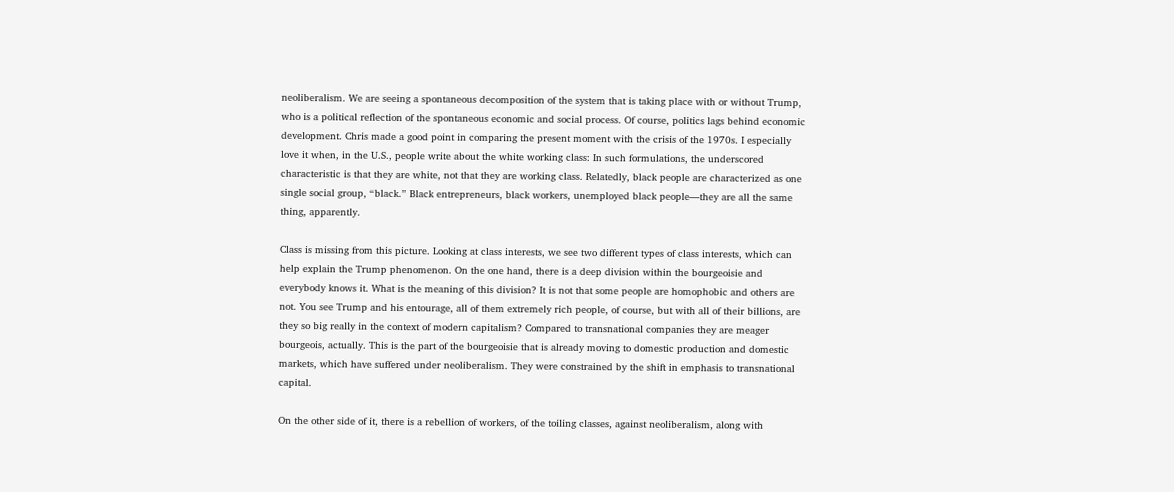neoliberalism. We are seeing a spontaneous decomposition of the system that is taking place with or without Trump, who is a political reflection of the spontaneous economic and social process. Of course, politics lags behind economic development. Chris made a good point in comparing the present moment with the crisis of the 1970s. I especially love it when, in the U.S., people write about the white working class: In such formulations, the underscored characteristic is that they are white, not that they are working class. Relatedly, black people are characterized as one single social group, “black.” Black entrepreneurs, black workers, unemployed black people—they are all the same thing, apparently.

Class is missing from this picture. Looking at class interests, we see two different types of class interests, which can help explain the Trump phenomenon. On the one hand, there is a deep division within the bourgeoisie and everybody knows it. What is the meaning of this division? It is not that some people are homophobic and others are not. You see Trump and his entourage, all of them extremely rich people, of course, but with all of their billions, are they so big really in the context of modern capitalism? Compared to transnational companies they are meager bourgeois, actually. This is the part of the bourgeoisie that is already moving to domestic production and domestic markets, which have suffered under neoliberalism. They were constrained by the shift in emphasis to transnational capital.

On the other side of it, there is a rebellion of workers, of the toiling classes, against neoliberalism, along with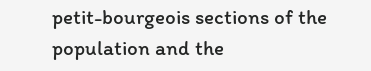petit-bourgeois sections of the population and the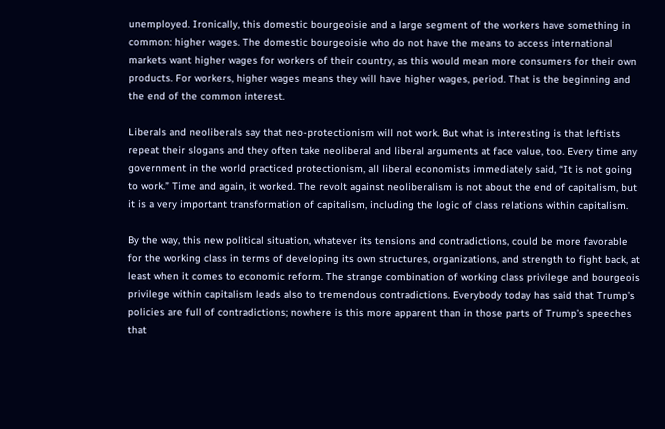unemployed. Ironically, this domestic bourgeoisie and a large segment of the workers have something in common: higher wages. The domestic bourgeoisie who do not have the means to access international markets want higher wages for workers of their country, as this would mean more consumers for their own products. For workers, higher wages means they will have higher wages, period. That is the beginning and the end of the common interest.

Liberals and neoliberals say that neo-protectionism will not work. But what is interesting is that leftists repeat their slogans and they often take neoliberal and liberal arguments at face value, too. Every time any government in the world practiced protectionism, all liberal economists immediately said, “It is not going to work.” Time and again, it worked. The revolt against neoliberalism is not about the end of capitalism, but it is a very important transformation of capitalism, including the logic of class relations within capitalism.

By the way, this new political situation, whatever its tensions and contradictions, could be more favorable for the working class in terms of developing its own structures, organizations, and strength to fight back, at least when it comes to economic reform. The strange combination of working class privilege and bourgeois privilege within capitalism leads also to tremendous contradictions. Everybody today has said that Trump’s policies are full of contradictions; nowhere is this more apparent than in those parts of Trump’s speeches that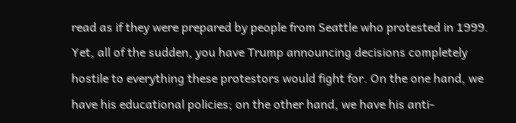read as if they were prepared by people from Seattle who protested in 1999. Yet, all of the sudden, you have Trump announcing decisions completely hostile to everything these protestors would fight for. On the one hand, we have his educational policies; on the other hand, we have his anti-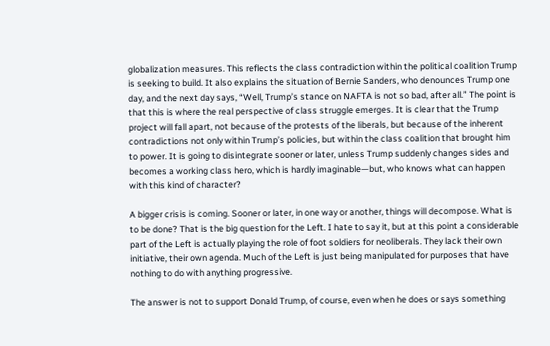globalization measures. This reflects the class contradiction within the political coalition Trump is seeking to build. It also explains the situation of Bernie Sanders, who denounces Trump one day, and the next day says, “Well, Trump’s stance on NAFTA is not so bad, after all.” The point is that this is where the real perspective of class struggle emerges. It is clear that the Trump project will fall apart, not because of the protests of the liberals, but because of the inherent contradictions not only within Trump’s policies, but within the class coalition that brought him to power. It is going to disintegrate sooner or later, unless Trump suddenly changes sides and becomes a working class hero, which is hardly imaginable—but, who knows what can happen with this kind of character?

A bigger crisis is coming. Sooner or later, in one way or another, things will decompose. What is to be done? That is the big question for the Left. I hate to say it, but at this point a considerable part of the Left is actually playing the role of foot soldiers for neoliberals. They lack their own initiative, their own agenda. Much of the Left is just being manipulated for purposes that have nothing to do with anything progressive.

The answer is not to support Donald Trump, of course, even when he does or says something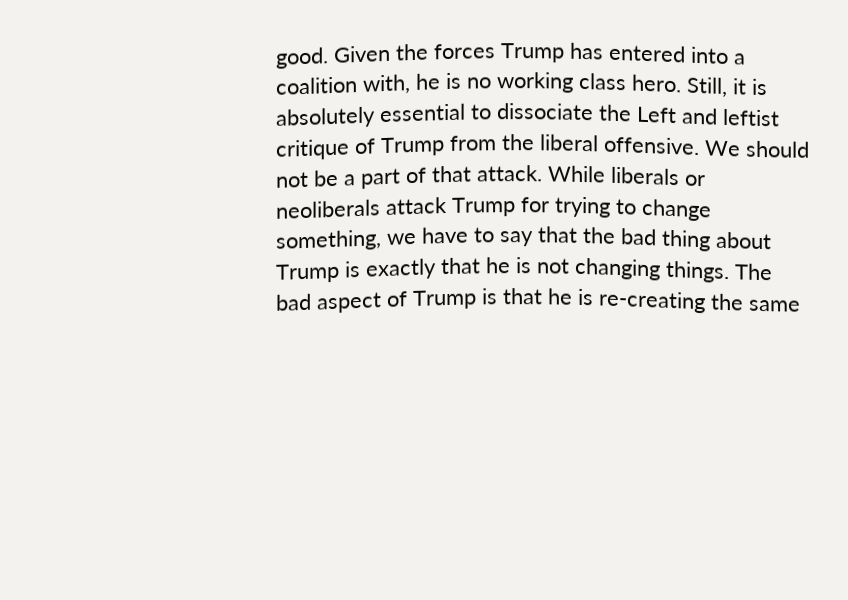good. Given the forces Trump has entered into a coalition with, he is no working class hero. Still, it is absolutely essential to dissociate the Left and leftist critique of Trump from the liberal offensive. We should not be a part of that attack. While liberals or neoliberals attack Trump for trying to change something, we have to say that the bad thing about Trump is exactly that he is not changing things. The bad aspect of Trump is that he is re-creating the same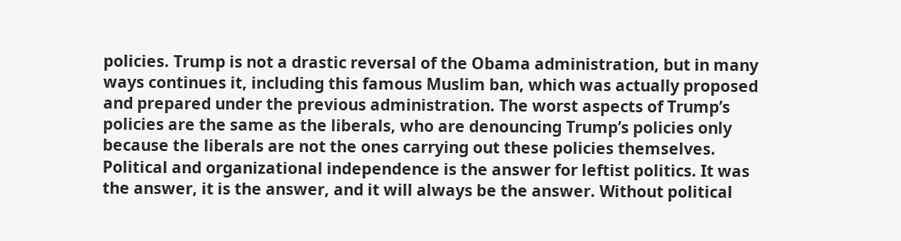policies. Trump is not a drastic reversal of the Obama administration, but in many ways continues it, including this famous Muslim ban, which was actually proposed and prepared under the previous administration. The worst aspects of Trump’s policies are the same as the liberals, who are denouncing Trump’s policies only because the liberals are not the ones carrying out these policies themselves. Political and organizational independence is the answer for leftist politics. It was the answer, it is the answer, and it will always be the answer. Without political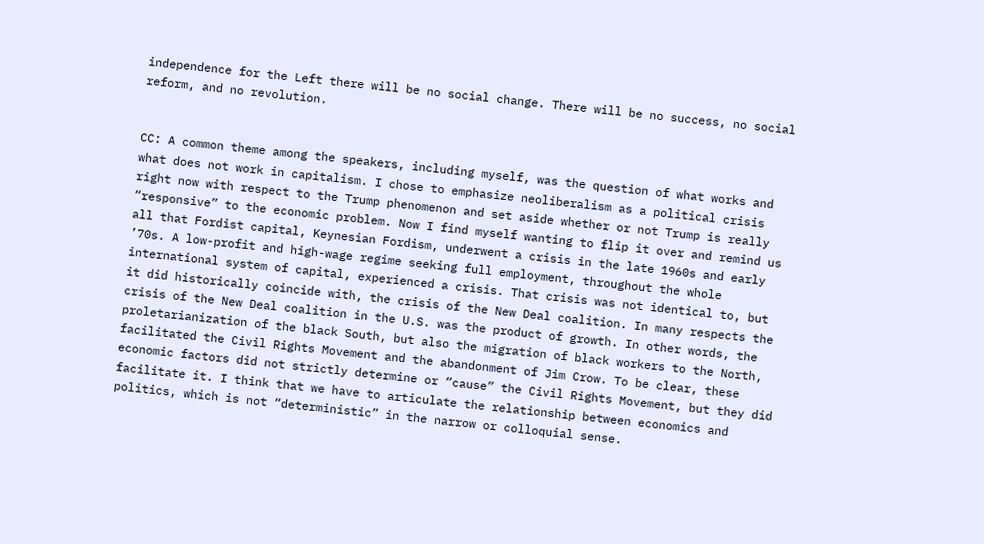independence for the Left there will be no social change. There will be no success, no social reform, and no revolution.


CC: A common theme among the speakers, including myself, was the question of what works and what does not work in capitalism. I chose to emphasize neoliberalism as a political crisis right now with respect to the Trump phenomenon and set aside whether or not Trump is really “responsive” to the economic problem. Now I find myself wanting to flip it over and remind us all that Fordist capital, Keynesian Fordism, underwent a crisis in the late 1960s and early ’70s. A low-profit and high-wage regime seeking full employment, throughout the whole international system of capital, experienced a crisis. That crisis was not identical to, but it did historically coincide with, the crisis of the New Deal coalition. In many respects the crisis of the New Deal coalition in the U.S. was the product of growth. In other words, the proletarianization of the black South, but also the migration of black workers to the North, facilitated the Civil Rights Movement and the abandonment of Jim Crow. To be clear, these economic factors did not strictly determine or “cause” the Civil Rights Movement, but they did facilitate it. I think that we have to articulate the relationship between economics and politics, which is not “deterministic” in the narrow or colloquial sense.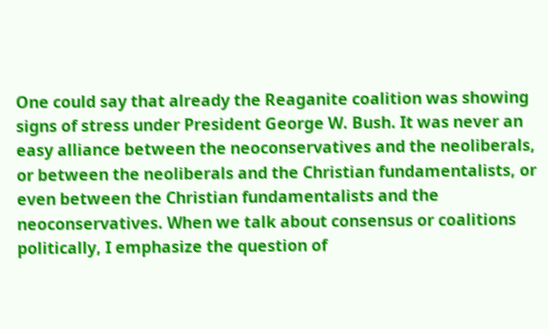One could say that already the Reaganite coalition was showing signs of stress under President George W. Bush. It was never an easy alliance between the neoconservatives and the neoliberals, or between the neoliberals and the Christian fundamentalists, or even between the Christian fundamentalists and the neoconservatives. When we talk about consensus or coalitions politically, I emphasize the question of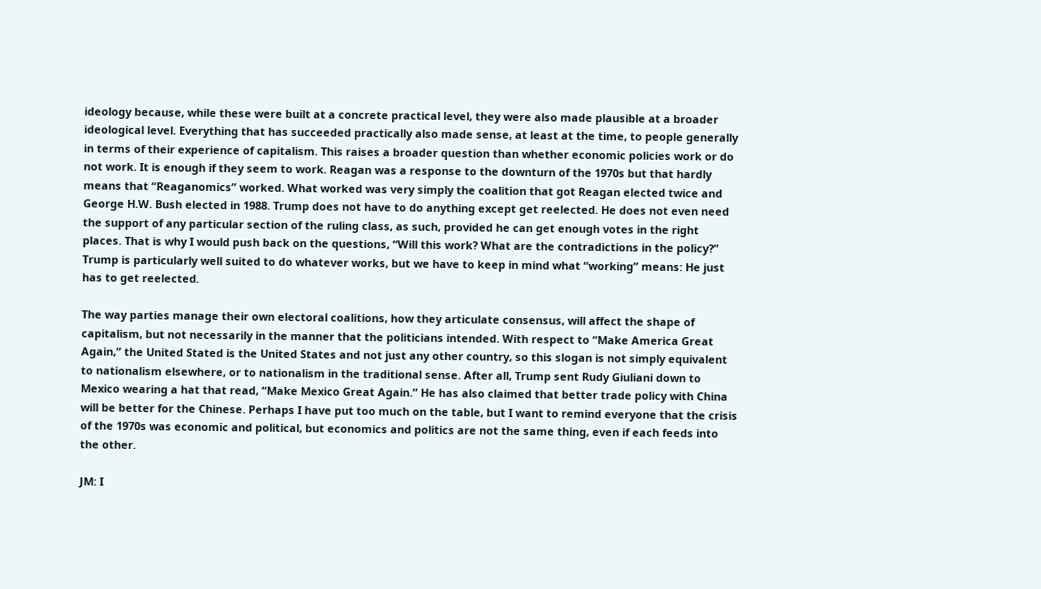ideology because, while these were built at a concrete practical level, they were also made plausible at a broader ideological level. Everything that has succeeded practically also made sense, at least at the time, to people generally in terms of their experience of capitalism. This raises a broader question than whether economic policies work or do not work. It is enough if they seem to work. Reagan was a response to the downturn of the 1970s but that hardly means that “Reaganomics” worked. What worked was very simply the coalition that got Reagan elected twice and George H.W. Bush elected in 1988. Trump does not have to do anything except get reelected. He does not even need the support of any particular section of the ruling class, as such, provided he can get enough votes in the right places. That is why I would push back on the questions, “Will this work? What are the contradictions in the policy?” Trump is particularly well suited to do whatever works, but we have to keep in mind what “working” means: He just has to get reelected.

The way parties manage their own electoral coalitions, how they articulate consensus, will affect the shape of capitalism, but not necessarily in the manner that the politicians intended. With respect to “Make America Great Again,” the United Stated is the United States and not just any other country, so this slogan is not simply equivalent to nationalism elsewhere, or to nationalism in the traditional sense. After all, Trump sent Rudy Giuliani down to Mexico wearing a hat that read, “Make Mexico Great Again.” He has also claimed that better trade policy with China will be better for the Chinese. Perhaps I have put too much on the table, but I want to remind everyone that the crisis of the 1970s was economic and political, but economics and politics are not the same thing, even if each feeds into the other.

JM: I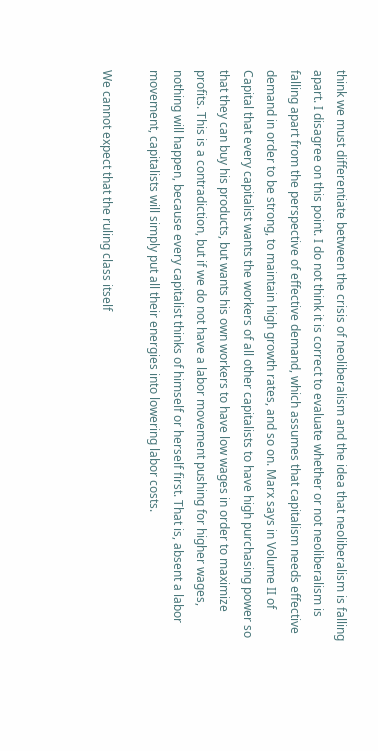think we must differentiate between the crisis of neoliberalism and the idea that neoliberalism is falling apart. I disagree on this point. I do not think it is correct to evaluate whether or not neoliberalism is falling apart from the perspective of effective demand, which assumes that capitalism needs effective demand in order to be strong, to maintain high growth rates, and so on. Marx says in Volume II of Capital that every capitalist wants the workers of all other capitalists to have high purchasing power so that they can buy his products, but wants his own workers to have low wages in order to maximize profits. This is a contradiction, but if we do not have a labor movement pushing for higher wages, nothing will happen, because every capitalist thinks of himself or herself first. That is, absent a labor movement, capitalists will simply put all their energies into lowering labor costs.

We cannot expect that the ruling class itself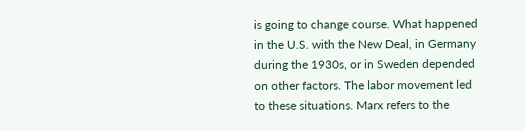is going to change course. What happened in the U.S. with the New Deal, in Germany during the 1930s, or in Sweden depended on other factors. The labor movement led to these situations. Marx refers to the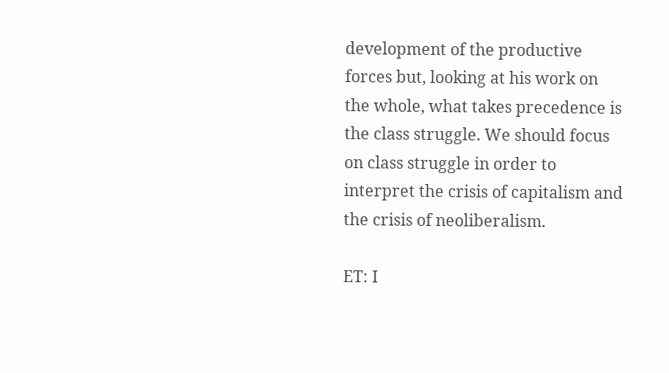development of the productive forces but, looking at his work on the whole, what takes precedence is the class struggle. We should focus on class struggle in order to interpret the crisis of capitalism and the crisis of neoliberalism.

ET: I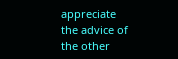appreciate the advice of the other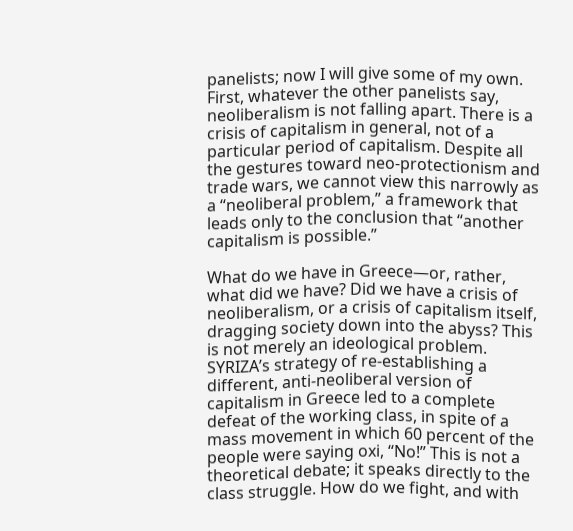panelists; now I will give some of my own. First, whatever the other panelists say, neoliberalism is not falling apart. There is a crisis of capitalism in general, not of a particular period of capitalism. Despite all the gestures toward neo-protectionism and trade wars, we cannot view this narrowly as a “neoliberal problem,” a framework that leads only to the conclusion that “another capitalism is possible.”

What do we have in Greece—or, rather, what did we have? Did we have a crisis of neoliberalism, or a crisis of capitalism itself, dragging society down into the abyss? This is not merely an ideological problem. SYRIZA’s strategy of re-establishing a different, anti-neoliberal version of capitalism in Greece led to a complete defeat of the working class, in spite of a mass movement in which 60 percent of the people were saying oxi, “No!” This is not a theoretical debate; it speaks directly to the class struggle. How do we fight, and with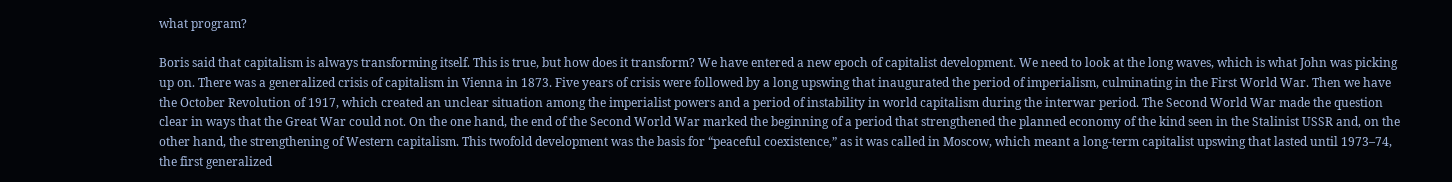what program?

Boris said that capitalism is always transforming itself. This is true, but how does it transform? We have entered a new epoch of capitalist development. We need to look at the long waves, which is what John was picking up on. There was a generalized crisis of capitalism in Vienna in 1873. Five years of crisis were followed by a long upswing that inaugurated the period of imperialism, culminating in the First World War. Then we have the October Revolution of 1917, which created an unclear situation among the imperialist powers and a period of instability in world capitalism during the interwar period. The Second World War made the question clear in ways that the Great War could not. On the one hand, the end of the Second World War marked the beginning of a period that strengthened the planned economy of the kind seen in the Stalinist USSR and, on the other hand, the strengthening of Western capitalism. This twofold development was the basis for “peaceful coexistence,” as it was called in Moscow, which meant a long-term capitalist upswing that lasted until 1973–74, the first generalized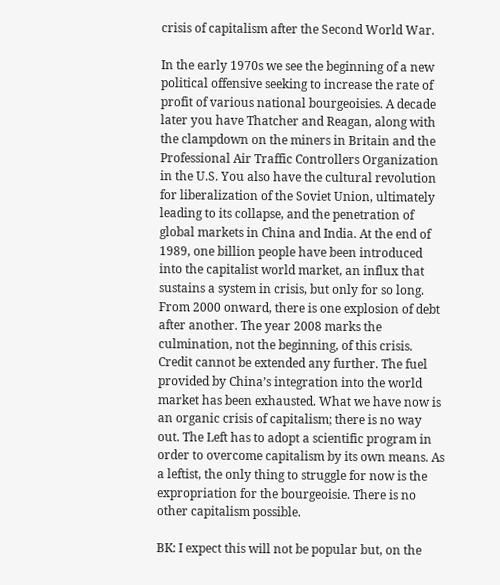crisis of capitalism after the Second World War.

In the early 1970s we see the beginning of a new political offensive seeking to increase the rate of profit of various national bourgeoisies. A decade later you have Thatcher and Reagan, along with the clampdown on the miners in Britain and the Professional Air Traffic Controllers Organization in the U.S. You also have the cultural revolution for liberalization of the Soviet Union, ultimately leading to its collapse, and the penetration of global markets in China and India. At the end of 1989, one billion people have been introduced into the capitalist world market, an influx that sustains a system in crisis, but only for so long. From 2000 onward, there is one explosion of debt after another. The year 2008 marks the culmination, not the beginning, of this crisis. Credit cannot be extended any further. The fuel provided by China’s integration into the world market has been exhausted. What we have now is an organic crisis of capitalism; there is no way out. The Left has to adopt a scientific program in order to overcome capitalism by its own means. As a leftist, the only thing to struggle for now is the expropriation for the bourgeoisie. There is no other capitalism possible.

BK: I expect this will not be popular but, on the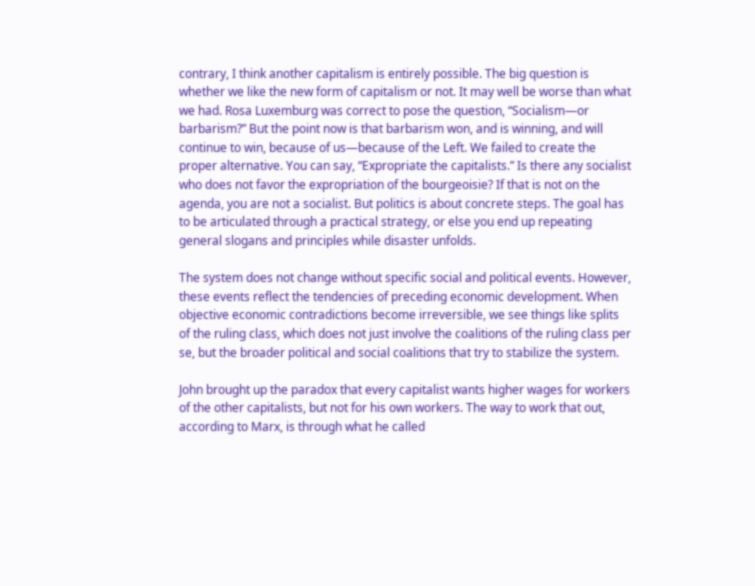contrary, I think another capitalism is entirely possible. The big question is whether we like the new form of capitalism or not. It may well be worse than what we had. Rosa Luxemburg was correct to pose the question, “Socialism—or barbarism?” But the point now is that barbarism won, and is winning, and will continue to win, because of us—because of the Left. We failed to create the proper alternative. You can say, “Expropriate the capitalists.” Is there any socialist who does not favor the expropriation of the bourgeoisie? If that is not on the agenda, you are not a socialist. But politics is about concrete steps. The goal has to be articulated through a practical strategy, or else you end up repeating general slogans and principles while disaster unfolds.

The system does not change without specific social and political events. However, these events reflect the tendencies of preceding economic development. When objective economic contradictions become irreversible, we see things like splits of the ruling class, which does not just involve the coalitions of the ruling class per se, but the broader political and social coalitions that try to stabilize the system.

John brought up the paradox that every capitalist wants higher wages for workers of the other capitalists, but not for his own workers. The way to work that out, according to Marx, is through what he called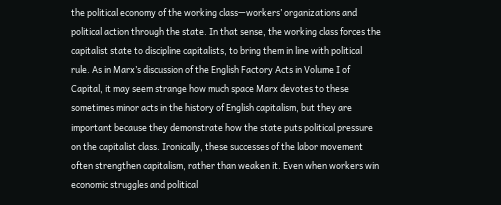the political economy of the working class—workers’ organizations and political action through the state. In that sense, the working class forces the capitalist state to discipline capitalists, to bring them in line with political rule. As in Marx’s discussion of the English Factory Acts in Volume I of Capital, it may seem strange how much space Marx devotes to these sometimes minor acts in the history of English capitalism, but they are important because they demonstrate how the state puts political pressure on the capitalist class. Ironically, these successes of the labor movement often strengthen capitalism, rather than weaken it. Even when workers win economic struggles and political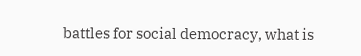battles for social democracy, what is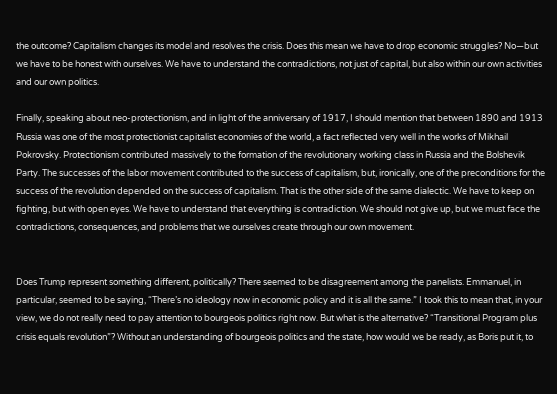the outcome? Capitalism changes its model and resolves the crisis. Does this mean we have to drop economic struggles? No—but we have to be honest with ourselves. We have to understand the contradictions, not just of capital, but also within our own activities and our own politics.

Finally, speaking about neo-protectionism, and in light of the anniversary of 1917, I should mention that between 1890 and 1913 Russia was one of the most protectionist capitalist economies of the world, a fact reflected very well in the works of Mikhail Pokrovsky. Protectionism contributed massively to the formation of the revolutionary working class in Russia and the Bolshevik Party. The successes of the labor movement contributed to the success of capitalism, but, ironically, one of the preconditions for the success of the revolution depended on the success of capitalism. That is the other side of the same dialectic. We have to keep on fighting, but with open eyes. We have to understand that everything is contradiction. We should not give up, but we must face the contradictions, consequences, and problems that we ourselves create through our own movement.


Does Trump represent something different, politically? There seemed to be disagreement among the panelists. Emmanuel, in particular, seemed to be saying, “There’s no ideology now in economic policy and it is all the same.” I took this to mean that, in your view, we do not really need to pay attention to bourgeois politics right now. But what is the alternative? “Transitional Program plus crisis equals revolution”? Without an understanding of bourgeois politics and the state, how would we be ready, as Boris put it, to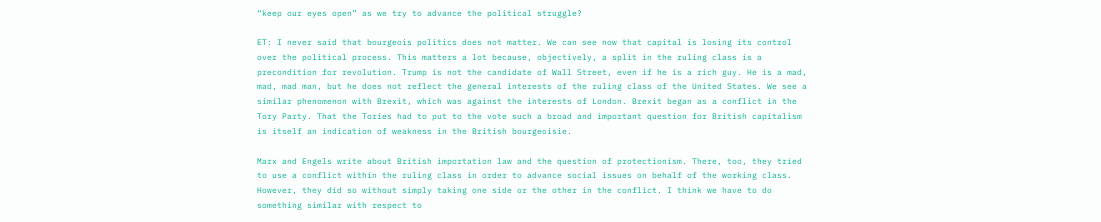“keep our eyes open” as we try to advance the political struggle?

ET: I never said that bourgeois politics does not matter. We can see now that capital is losing its control over the political process. This matters a lot because, objectively, a split in the ruling class is a precondition for revolution. Trump is not the candidate of Wall Street, even if he is a rich guy. He is a mad, mad, mad man, but he does not reflect the general interests of the ruling class of the United States. We see a similar phenomenon with Brexit, which was against the interests of London. Brexit began as a conflict in the Tory Party. That the Tories had to put to the vote such a broad and important question for British capitalism is itself an indication of weakness in the British bourgeoisie.

Marx and Engels write about British importation law and the question of protectionism. There, too, they tried to use a conflict within the ruling class in order to advance social issues on behalf of the working class. However, they did so without simply taking one side or the other in the conflict. I think we have to do something similar with respect to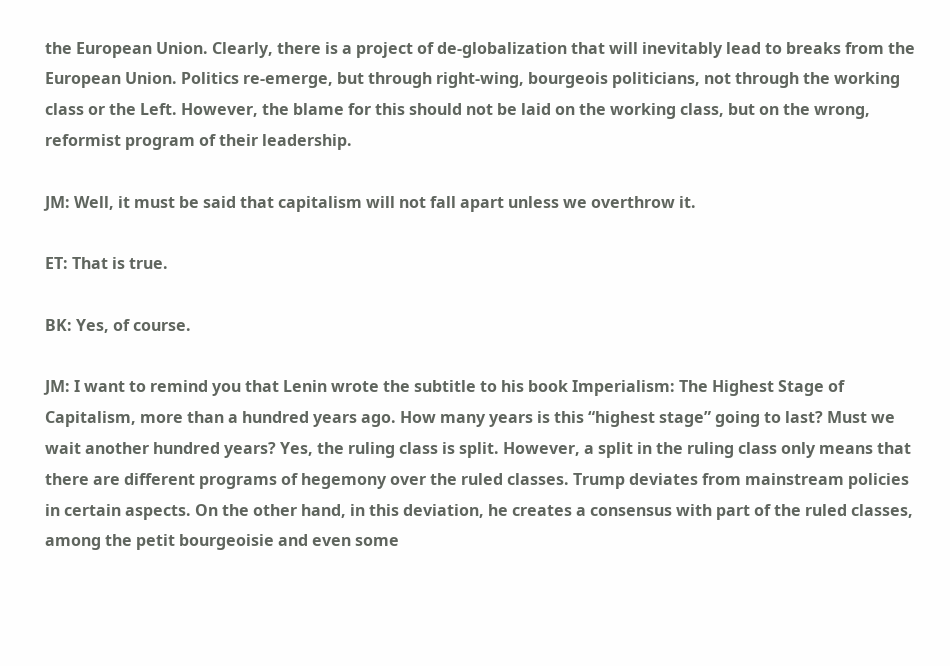the European Union. Clearly, there is a project of de-globalization that will inevitably lead to breaks from the European Union. Politics re-emerge, but through right-wing, bourgeois politicians, not through the working class or the Left. However, the blame for this should not be laid on the working class, but on the wrong, reformist program of their leadership.

JM: Well, it must be said that capitalism will not fall apart unless we overthrow it.

ET: That is true.

BK: Yes, of course.

JM: I want to remind you that Lenin wrote the subtitle to his book Imperialism: The Highest Stage of Capitalism, more than a hundred years ago. How many years is this “highest stage” going to last? Must we wait another hundred years? Yes, the ruling class is split. However, a split in the ruling class only means that there are different programs of hegemony over the ruled classes. Trump deviates from mainstream policies in certain aspects. On the other hand, in this deviation, he creates a consensus with part of the ruled classes, among the petit bourgeoisie and even some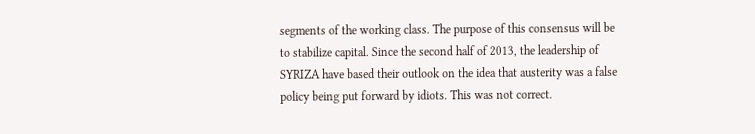segments of the working class. The purpose of this consensus will be to stabilize capital. Since the second half of 2013, the leadership of SYRIZA have based their outlook on the idea that austerity was a false policy being put forward by idiots. This was not correct.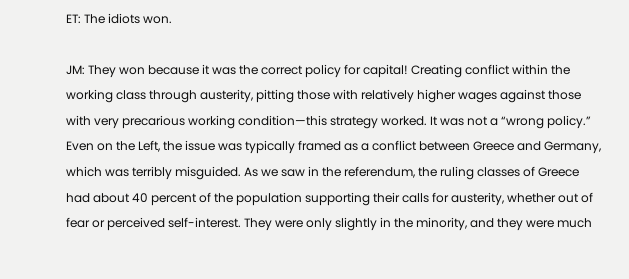ET: The idiots won.

JM: They won because it was the correct policy for capital! Creating conflict within the working class through austerity, pitting those with relatively higher wages against those with very precarious working condition—this strategy worked. It was not a “wrong policy.” Even on the Left, the issue was typically framed as a conflict between Greece and Germany, which was terribly misguided. As we saw in the referendum, the ruling classes of Greece had about 40 percent of the population supporting their calls for austerity, whether out of fear or perceived self-interest. They were only slightly in the minority, and they were much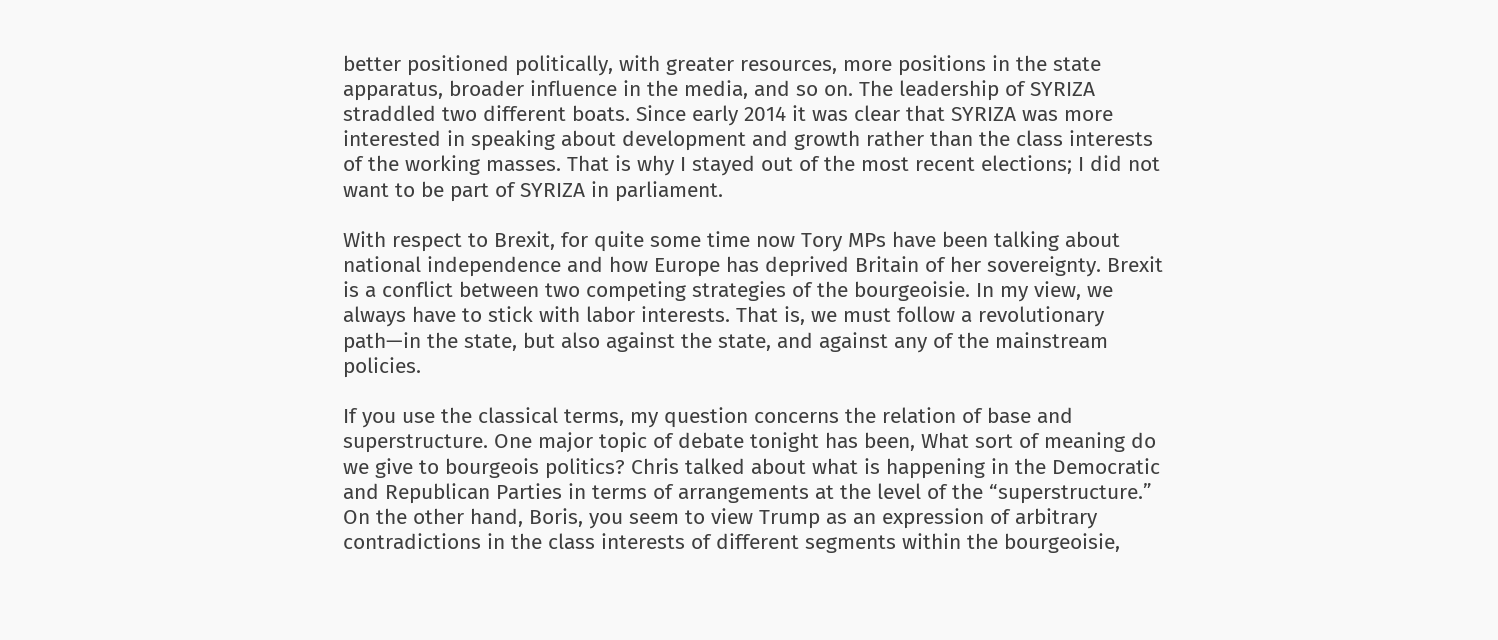better positioned politically, with greater resources, more positions in the state apparatus, broader influence in the media, and so on. The leadership of SYRIZA straddled two different boats. Since early 2014 it was clear that SYRIZA was more interested in speaking about development and growth rather than the class interests of the working masses. That is why I stayed out of the most recent elections; I did not want to be part of SYRIZA in parliament.

With respect to Brexit, for quite some time now Tory MPs have been talking about national independence and how Europe has deprived Britain of her sovereignty. Brexit is a conflict between two competing strategies of the bourgeoisie. In my view, we always have to stick with labor interests. That is, we must follow a revolutionary path—in the state, but also against the state, and against any of the mainstream policies.

If you use the classical terms, my question concerns the relation of base and superstructure. One major topic of debate tonight has been, What sort of meaning do we give to bourgeois politics? Chris talked about what is happening in the Democratic and Republican Parties in terms of arrangements at the level of the “superstructure.” On the other hand, Boris, you seem to view Trump as an expression of arbitrary contradictions in the class interests of different segments within the bourgeoisie,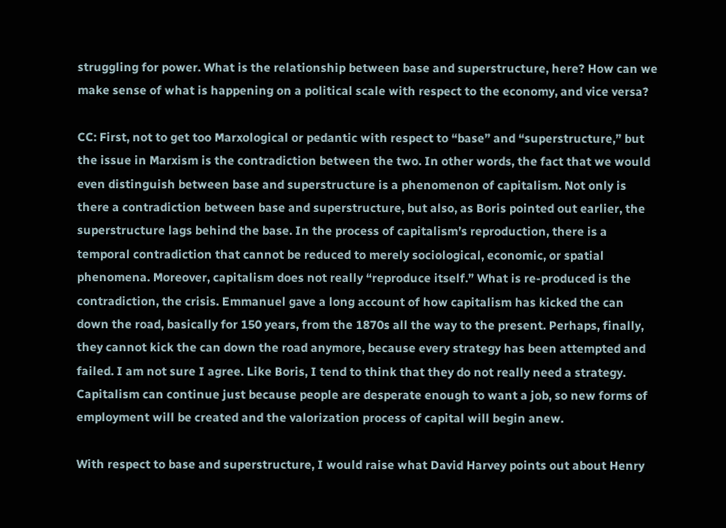struggling for power. What is the relationship between base and superstructure, here? How can we make sense of what is happening on a political scale with respect to the economy, and vice versa?

CC: First, not to get too Marxological or pedantic with respect to “base” and “superstructure,” but the issue in Marxism is the contradiction between the two. In other words, the fact that we would even distinguish between base and superstructure is a phenomenon of capitalism. Not only is there a contradiction between base and superstructure, but also, as Boris pointed out earlier, the superstructure lags behind the base. In the process of capitalism’s reproduction, there is a temporal contradiction that cannot be reduced to merely sociological, economic, or spatial phenomena. Moreover, capitalism does not really “reproduce itself.” What is re-produced is the contradiction, the crisis. Emmanuel gave a long account of how capitalism has kicked the can down the road, basically for 150 years, from the 1870s all the way to the present. Perhaps, finally, they cannot kick the can down the road anymore, because every strategy has been attempted and failed. I am not sure I agree. Like Boris, I tend to think that they do not really need a strategy. Capitalism can continue just because people are desperate enough to want a job, so new forms of employment will be created and the valorization process of capital will begin anew.

With respect to base and superstructure, I would raise what David Harvey points out about Henry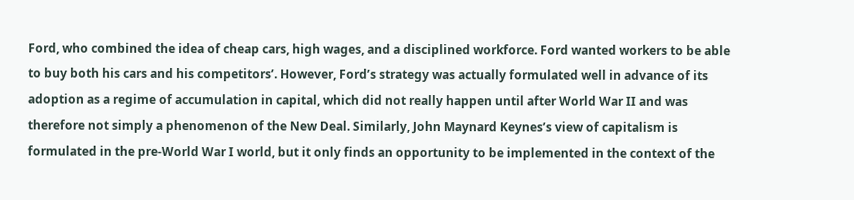Ford, who combined the idea of cheap cars, high wages, and a disciplined workforce. Ford wanted workers to be able to buy both his cars and his competitors’. However, Ford’s strategy was actually formulated well in advance of its adoption as a regime of accumulation in capital, which did not really happen until after World War II and was therefore not simply a phenomenon of the New Deal. Similarly, John Maynard Keynes’s view of capitalism is formulated in the pre-World War I world, but it only finds an opportunity to be implemented in the context of the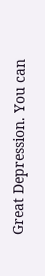Great Depression. You can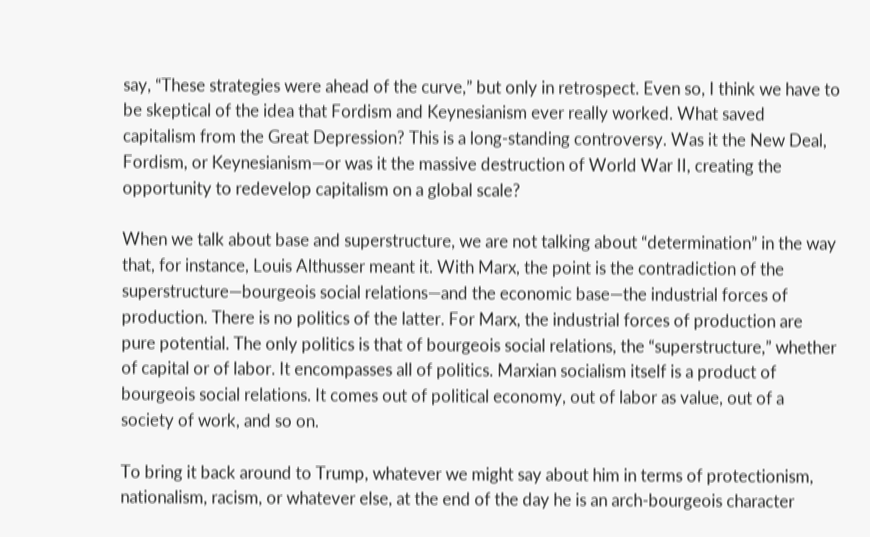say, “These strategies were ahead of the curve,” but only in retrospect. Even so, I think we have to be skeptical of the idea that Fordism and Keynesianism ever really worked. What saved capitalism from the Great Depression? This is a long-standing controversy. Was it the New Deal, Fordism, or Keynesianism—or was it the massive destruction of World War II, creating the opportunity to redevelop capitalism on a global scale?

When we talk about base and superstructure, we are not talking about “determination” in the way that, for instance, Louis Althusser meant it. With Marx, the point is the contradiction of the superstructure—bourgeois social relations—and the economic base—the industrial forces of production. There is no politics of the latter. For Marx, the industrial forces of production are pure potential. The only politics is that of bourgeois social relations, the “superstructure,” whether of capital or of labor. It encompasses all of politics. Marxian socialism itself is a product of bourgeois social relations. It comes out of political economy, out of labor as value, out of a society of work, and so on.

To bring it back around to Trump, whatever we might say about him in terms of protectionism, nationalism, racism, or whatever else, at the end of the day he is an arch-bourgeois character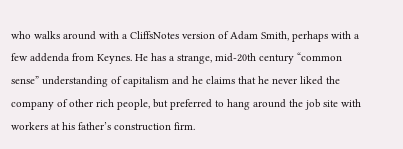who walks around with a CliffsNotes version of Adam Smith, perhaps with a few addenda from Keynes. He has a strange, mid-20th century “common sense” understanding of capitalism and he claims that he never liked the company of other rich people, but preferred to hang around the job site with workers at his father’s construction firm.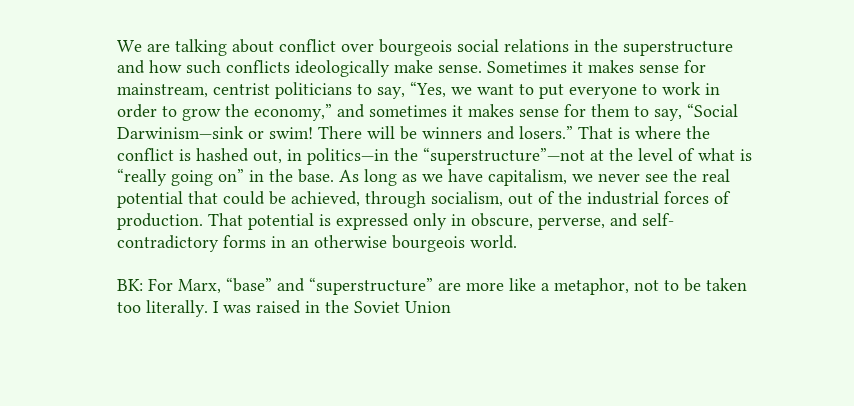We are talking about conflict over bourgeois social relations in the superstructure and how such conflicts ideologically make sense. Sometimes it makes sense for mainstream, centrist politicians to say, “Yes, we want to put everyone to work in order to grow the economy,” and sometimes it makes sense for them to say, “Social Darwinism—sink or swim! There will be winners and losers.” That is where the conflict is hashed out, in politics—in the “superstructure”—not at the level of what is “really going on” in the base. As long as we have capitalism, we never see the real potential that could be achieved, through socialism, out of the industrial forces of production. That potential is expressed only in obscure, perverse, and self-contradictory forms in an otherwise bourgeois world.

BK: For Marx, “base” and “superstructure” are more like a metaphor, not to be taken too literally. I was raised in the Soviet Union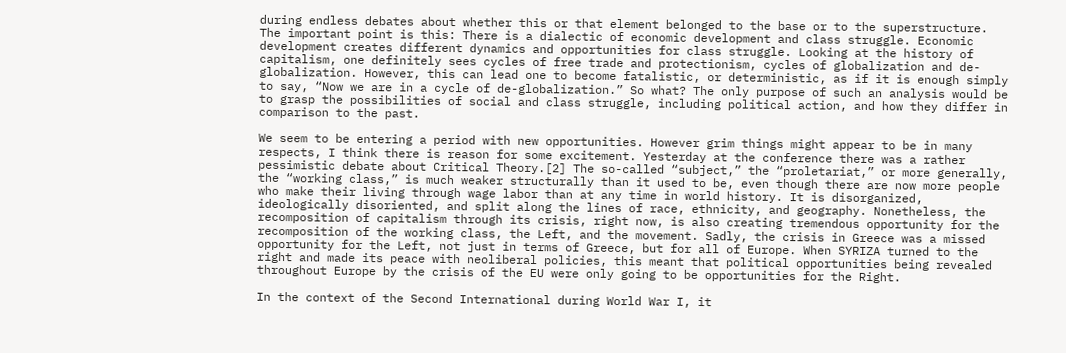during endless debates about whether this or that element belonged to the base or to the superstructure. The important point is this: There is a dialectic of economic development and class struggle. Economic development creates different dynamics and opportunities for class struggle. Looking at the history of capitalism, one definitely sees cycles of free trade and protectionism, cycles of globalization and de-globalization. However, this can lead one to become fatalistic, or deterministic, as if it is enough simply to say, “Now we are in a cycle of de-globalization.” So what? The only purpose of such an analysis would be to grasp the possibilities of social and class struggle, including political action, and how they differ in comparison to the past.

We seem to be entering a period with new opportunities. However grim things might appear to be in many respects, I think there is reason for some excitement. Yesterday at the conference there was a rather pessimistic debate about Critical Theory.[2] The so-called “subject,” the “proletariat,” or more generally, the “working class,” is much weaker structurally than it used to be, even though there are now more people who make their living through wage labor than at any time in world history. It is disorganized, ideologically disoriented, and split along the lines of race, ethnicity, and geography. Nonetheless, the recomposition of capitalism through its crisis, right now, is also creating tremendous opportunity for the recomposition of the working class, the Left, and the movement. Sadly, the crisis in Greece was a missed opportunity for the Left, not just in terms of Greece, but for all of Europe. When SYRIZA turned to the right and made its peace with neoliberal policies, this meant that political opportunities being revealed throughout Europe by the crisis of the EU were only going to be opportunities for the Right.

In the context of the Second International during World War I, it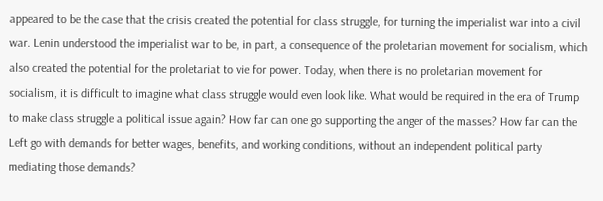appeared to be the case that the crisis created the potential for class struggle, for turning the imperialist war into a civil war. Lenin understood the imperialist war to be, in part, a consequence of the proletarian movement for socialism, which also created the potential for the proletariat to vie for power. Today, when there is no proletarian movement for socialism, it is difficult to imagine what class struggle would even look like. What would be required in the era of Trump to make class struggle a political issue again? How far can one go supporting the anger of the masses? How far can the Left go with demands for better wages, benefits, and working conditions, without an independent political party mediating those demands?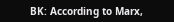BK: According to Marx,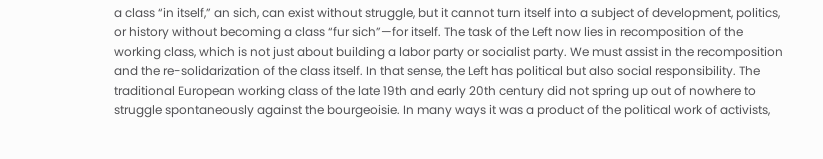a class “in itself,” an sich, can exist without struggle, but it cannot turn itself into a subject of development, politics, or history without becoming a class “fur sich”—for itself. The task of the Left now lies in recomposition of the working class, which is not just about building a labor party or socialist party. We must assist in the recomposition and the re-solidarization of the class itself. In that sense, the Left has political but also social responsibility. The traditional European working class of the late 19th and early 20th century did not spring up out of nowhere to struggle spontaneously against the bourgeoisie. In many ways it was a product of the political work of activists,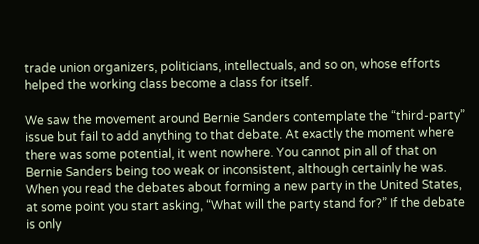trade union organizers, politicians, intellectuals, and so on, whose efforts helped the working class become a class for itself.

We saw the movement around Bernie Sanders contemplate the “third-party” issue but fail to add anything to that debate. At exactly the moment where there was some potential, it went nowhere. You cannot pin all of that on Bernie Sanders being too weak or inconsistent, although certainly he was. When you read the debates about forming a new party in the United States, at some point you start asking, “What will the party stand for?” If the debate is only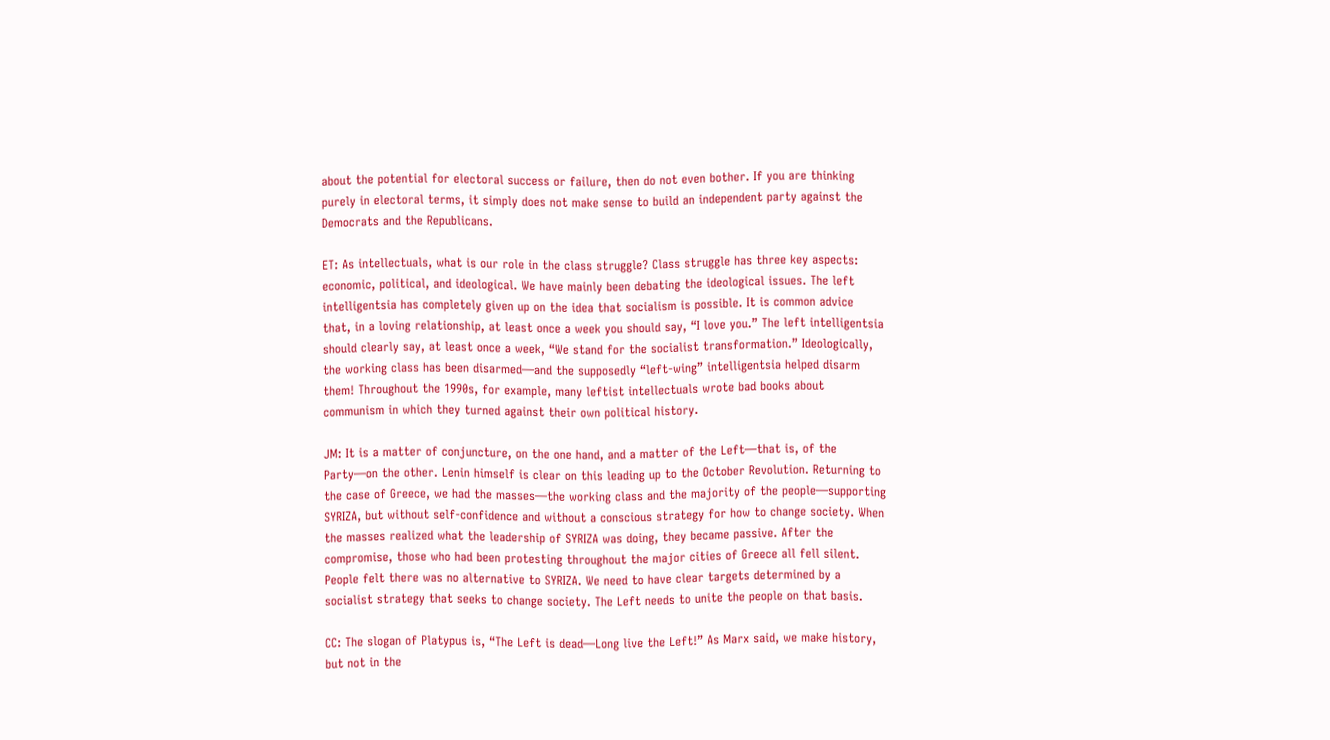about the potential for electoral success or failure, then do not even bother. If you are thinking purely in electoral terms, it simply does not make sense to build an independent party against the Democrats and the Republicans.

ET: As intellectuals, what is our role in the class struggle? Class struggle has three key aspects: economic, political, and ideological. We have mainly been debating the ideological issues. The left intelligentsia has completely given up on the idea that socialism is possible. It is common advice that, in a loving relationship, at least once a week you should say, “I love you.” The left intelligentsia should clearly say, at least once a week, “We stand for the socialist transformation.” Ideologically, the working class has been disarmed—and the supposedly “left-wing” intelligentsia helped disarm them! Throughout the 1990s, for example, many leftist intellectuals wrote bad books about communism in which they turned against their own political history.

JM: It is a matter of conjuncture, on the one hand, and a matter of the Left—that is, of the Party—on the other. Lenin himself is clear on this leading up to the October Revolution. Returning to the case of Greece, we had the masses—the working class and the majority of the people—supporting SYRIZA, but without self-confidence and without a conscious strategy for how to change society. When the masses realized what the leadership of SYRIZA was doing, they became passive. After the compromise, those who had been protesting throughout the major cities of Greece all fell silent. People felt there was no alternative to SYRIZA. We need to have clear targets determined by a socialist strategy that seeks to change society. The Left needs to unite the people on that basis.

CC: The slogan of Platypus is, “The Left is dead—Long live the Left!” As Marx said, we make history, but not in the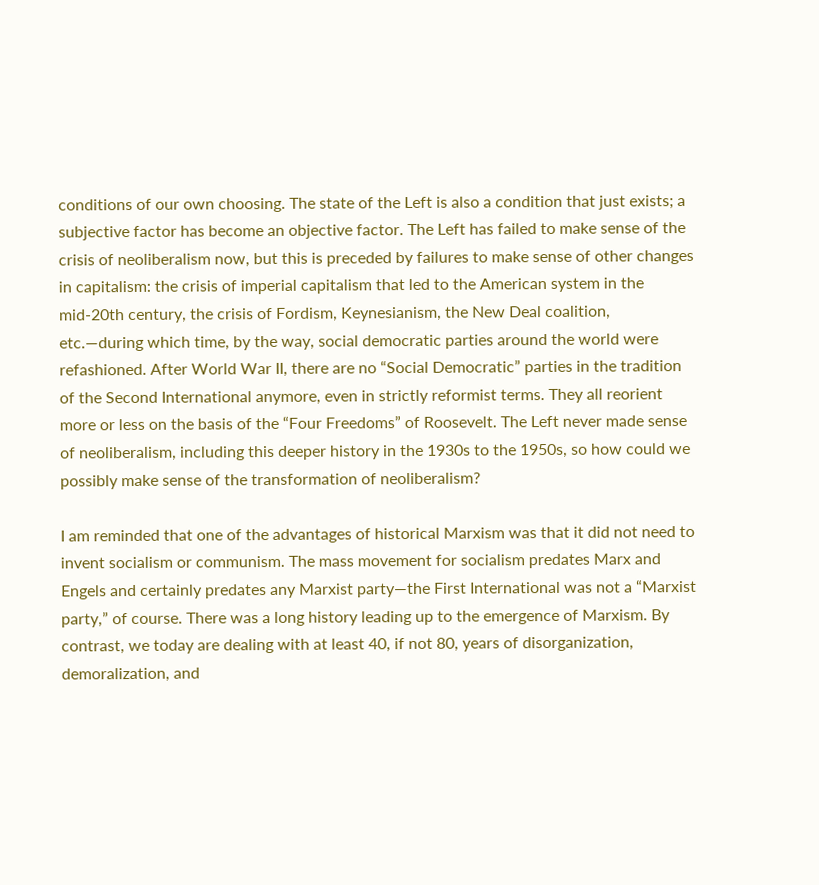conditions of our own choosing. The state of the Left is also a condition that just exists; a subjective factor has become an objective factor. The Left has failed to make sense of the crisis of neoliberalism now, but this is preceded by failures to make sense of other changes in capitalism: the crisis of imperial capitalism that led to the American system in the mid-20th century, the crisis of Fordism, Keynesianism, the New Deal coalition, etc.—during which time, by the way, social democratic parties around the world were refashioned. After World War II, there are no “Social Democratic” parties in the tradition of the Second International anymore, even in strictly reformist terms. They all reorient more or less on the basis of the “Four Freedoms” of Roosevelt. The Left never made sense of neoliberalism, including this deeper history in the 1930s to the 1950s, so how could we possibly make sense of the transformation of neoliberalism?

I am reminded that one of the advantages of historical Marxism was that it did not need to invent socialism or communism. The mass movement for socialism predates Marx and Engels and certainly predates any Marxist party—the First International was not a “Marxist party,” of course. There was a long history leading up to the emergence of Marxism. By contrast, we today are dealing with at least 40, if not 80, years of disorganization, demoralization, and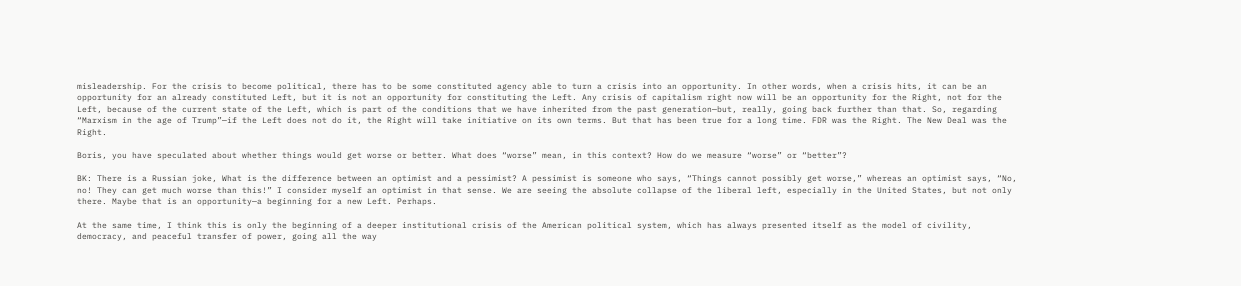misleadership. For the crisis to become political, there has to be some constituted agency able to turn a crisis into an opportunity. In other words, when a crisis hits, it can be an opportunity for an already constituted Left, but it is not an opportunity for constituting the Left. Any crisis of capitalism right now will be an opportunity for the Right, not for the Left, because of the current state of the Left, which is part of the conditions that we have inherited from the past generation—but, really, going back further than that. So, regarding “Marxism in the age of Trump”—if the Left does not do it, the Right will take initiative on its own terms. But that has been true for a long time. FDR was the Right. The New Deal was the Right.

Boris, you have speculated about whether things would get worse or better. What does “worse” mean, in this context? How do we measure “worse” or “better”?

BK: There is a Russian joke, What is the difference between an optimist and a pessimist? A pessimist is someone who says, “Things cannot possibly get worse,” whereas an optimist says, “No, no! They can get much worse than this!” I consider myself an optimist in that sense. We are seeing the absolute collapse of the liberal left, especially in the United States, but not only there. Maybe that is an opportunity—a beginning for a new Left. Perhaps.

At the same time, I think this is only the beginning of a deeper institutional crisis of the American political system, which has always presented itself as the model of civility, democracy, and peaceful transfer of power, going all the way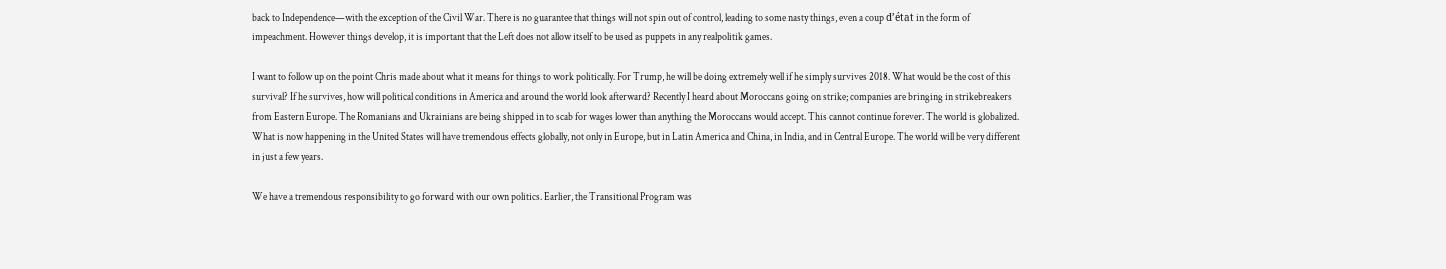back to Independence—with the exception of the Civil War. There is no guarantee that things will not spin out of control, leading to some nasty things, even a coup d’état in the form of impeachment. However things develop, it is important that the Left does not allow itself to be used as puppets in any realpolitik games.

I want to follow up on the point Chris made about what it means for things to work politically. For Trump, he will be doing extremely well if he simply survives 2018. What would be the cost of this survival? If he survives, how will political conditions in America and around the world look afterward? Recently I heard about Moroccans going on strike; companies are bringing in strikebreakers from Eastern Europe. The Romanians and Ukrainians are being shipped in to scab for wages lower than anything the Moroccans would accept. This cannot continue forever. The world is globalized. What is now happening in the United States will have tremendous effects globally, not only in Europe, but in Latin America and China, in India, and in Central Europe. The world will be very different in just a few years.

We have a tremendous responsibility to go forward with our own politics. Earlier, the Transitional Program was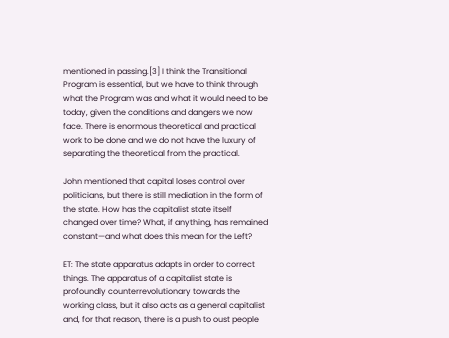mentioned in passing.[3] I think the Transitional Program is essential, but we have to think through what the Program was and what it would need to be today, given the conditions and dangers we now face. There is enormous theoretical and practical work to be done and we do not have the luxury of separating the theoretical from the practical.

John mentioned that capital loses control over politicians, but there is still mediation in the form of the state. How has the capitalist state itself changed over time? What, if anything, has remained constant—and what does this mean for the Left?

ET: The state apparatus adapts in order to correct things. The apparatus of a capitalist state is profoundly counterrevolutionary towards the working class, but it also acts as a general capitalist and, for that reason, there is a push to oust people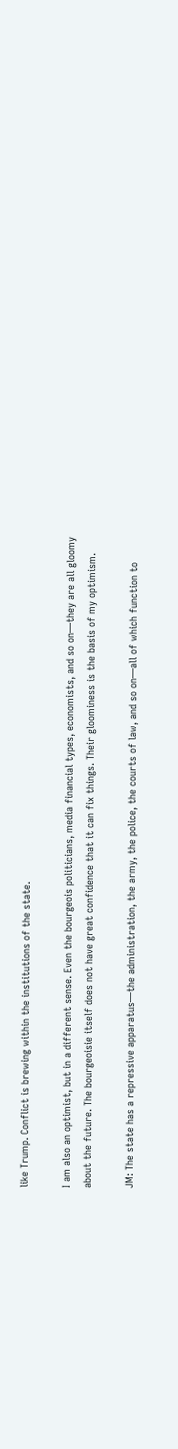like Trump. Conflict is brewing within the institutions of the state.

I am also an optimist, but in a different sense. Even the bourgeois politicians, media financial types, economists, and so on—they are all gloomy about the future. The bourgeoisie itself does not have great confidence that it can fix things. Their gloominess is the basis of my optimism.

JM: The state has a repressive apparatus—the administration, the army, the police, the courts of law, and so on—all of which function to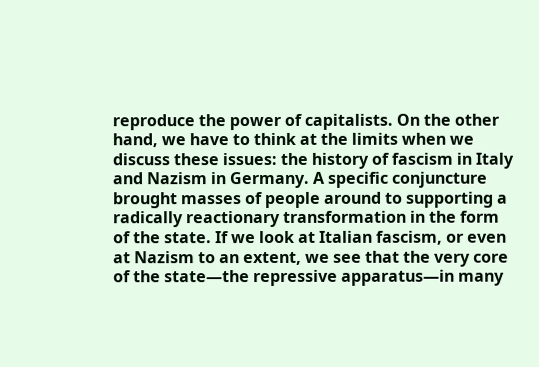reproduce the power of capitalists. On the other hand, we have to think at the limits when we discuss these issues: the history of fascism in Italy and Nazism in Germany. A specific conjuncture brought masses of people around to supporting a radically reactionary transformation in the form of the state. If we look at Italian fascism, or even at Nazism to an extent, we see that the very core of the state—the repressive apparatus—in many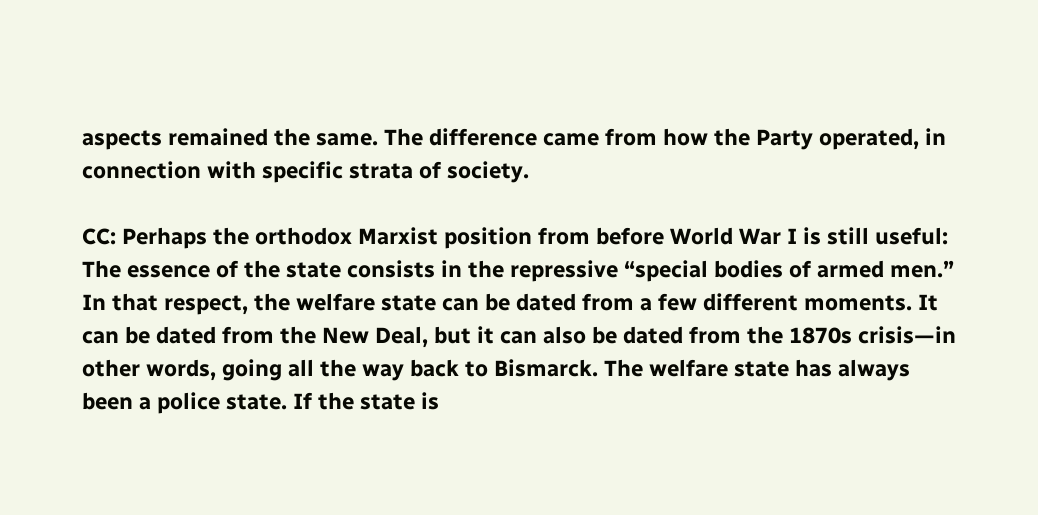aspects remained the same. The difference came from how the Party operated, in connection with specific strata of society.

CC: Perhaps the orthodox Marxist position from before World War I is still useful: The essence of the state consists in the repressive “special bodies of armed men.” In that respect, the welfare state can be dated from a few different moments. It can be dated from the New Deal, but it can also be dated from the 1870s crisis—in other words, going all the way back to Bismarck. The welfare state has always been a police state. If the state is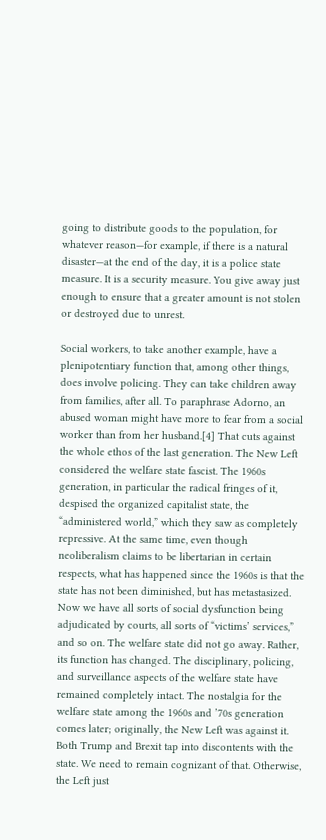going to distribute goods to the population, for whatever reason—for example, if there is a natural disaster—at the end of the day, it is a police state measure. It is a security measure. You give away just enough to ensure that a greater amount is not stolen or destroyed due to unrest.

Social workers, to take another example, have a plenipotentiary function that, among other things, does involve policing. They can take children away from families, after all. To paraphrase Adorno, an abused woman might have more to fear from a social worker than from her husband.[4] That cuts against the whole ethos of the last generation. The New Left considered the welfare state fascist. The 1960s generation, in particular the radical fringes of it, despised the organized capitalist state, the “administered world,” which they saw as completely repressive. At the same time, even though neoliberalism claims to be libertarian in certain respects, what has happened since the 1960s is that the state has not been diminished, but has metastasized. Now we have all sorts of social dysfunction being adjudicated by courts, all sorts of “victims’ services,” and so on. The welfare state did not go away. Rather, its function has changed. The disciplinary, policing, and surveillance aspects of the welfare state have remained completely intact. The nostalgia for the welfare state among the 1960s and ’70s generation comes later; originally, the New Left was against it. Both Trump and Brexit tap into discontents with the state. We need to remain cognizant of that. Otherwise, the Left just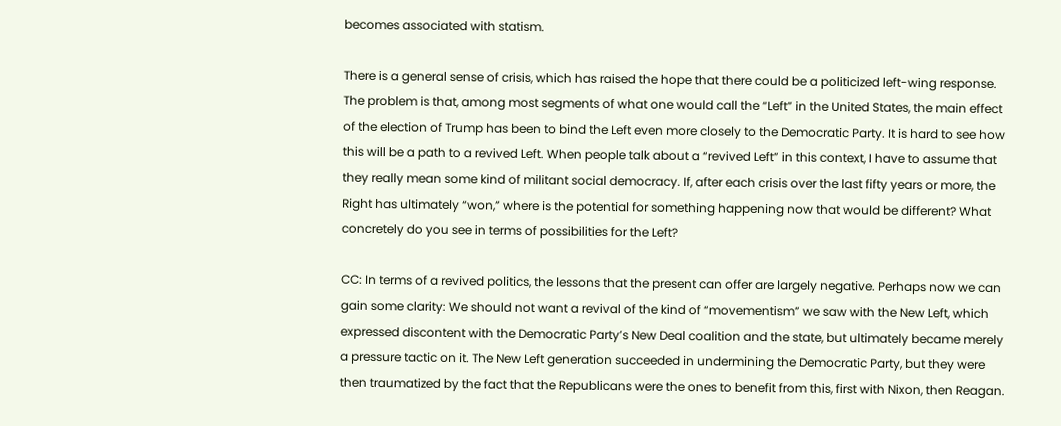becomes associated with statism.

There is a general sense of crisis, which has raised the hope that there could be a politicized left-wing response. The problem is that, among most segments of what one would call the “Left” in the United States, the main effect of the election of Trump has been to bind the Left even more closely to the Democratic Party. It is hard to see how this will be a path to a revived Left. When people talk about a “revived Left” in this context, I have to assume that they really mean some kind of militant social democracy. If, after each crisis over the last fifty years or more, the Right has ultimately “won,” where is the potential for something happening now that would be different? What concretely do you see in terms of possibilities for the Left?

CC: In terms of a revived politics, the lessons that the present can offer are largely negative. Perhaps now we can gain some clarity: We should not want a revival of the kind of “movementism” we saw with the New Left, which expressed discontent with the Democratic Party’s New Deal coalition and the state, but ultimately became merely a pressure tactic on it. The New Left generation succeeded in undermining the Democratic Party, but they were then traumatized by the fact that the Republicans were the ones to benefit from this, first with Nixon, then Reagan.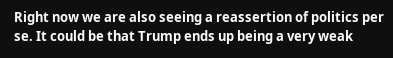Right now we are also seeing a reassertion of politics per se. It could be that Trump ends up being a very weak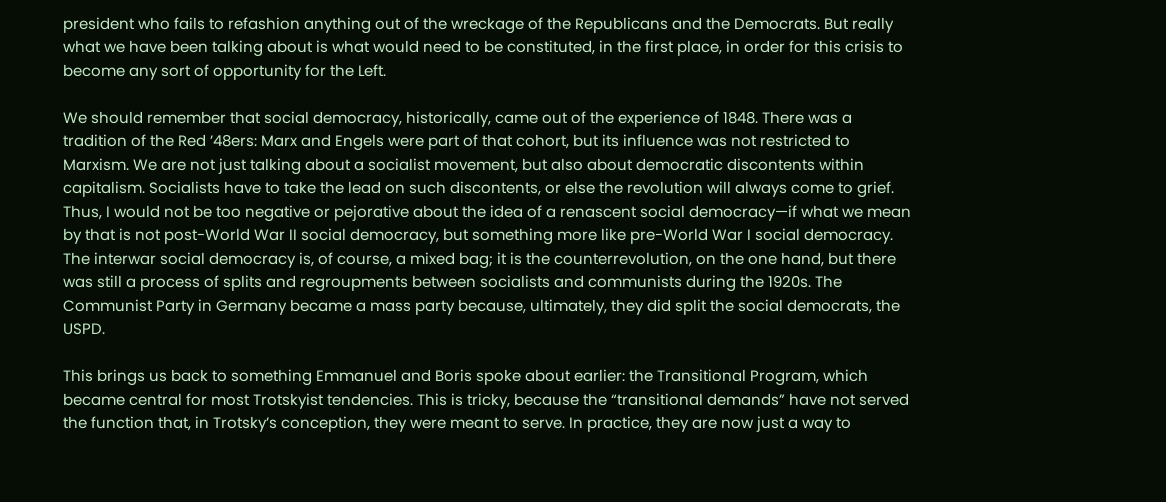president who fails to refashion anything out of the wreckage of the Republicans and the Democrats. But really what we have been talking about is what would need to be constituted, in the first place, in order for this crisis to become any sort of opportunity for the Left.

We should remember that social democracy, historically, came out of the experience of 1848. There was a tradition of the Red ’48ers: Marx and Engels were part of that cohort, but its influence was not restricted to Marxism. We are not just talking about a socialist movement, but also about democratic discontents within capitalism. Socialists have to take the lead on such discontents, or else the revolution will always come to grief. Thus, I would not be too negative or pejorative about the idea of a renascent social democracy—if what we mean by that is not post-World War II social democracy, but something more like pre-World War I social democracy. The interwar social democracy is, of course, a mixed bag; it is the counterrevolution, on the one hand, but there was still a process of splits and regroupments between socialists and communists during the 1920s. The Communist Party in Germany became a mass party because, ultimately, they did split the social democrats, the USPD.

This brings us back to something Emmanuel and Boris spoke about earlier: the Transitional Program, which became central for most Trotskyist tendencies. This is tricky, because the “transitional demands” have not served the function that, in Trotsky’s conception, they were meant to serve. In practice, they are now just a way to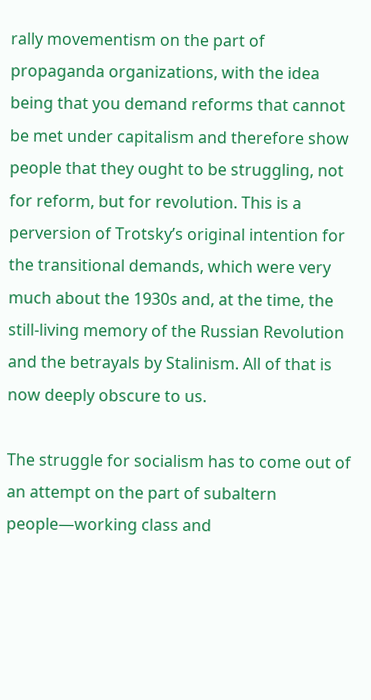rally movementism on the part of propaganda organizations, with the idea being that you demand reforms that cannot be met under capitalism and therefore show people that they ought to be struggling, not for reform, but for revolution. This is a perversion of Trotsky’s original intention for the transitional demands, which were very much about the 1930s and, at the time, the still-living memory of the Russian Revolution and the betrayals by Stalinism. All of that is now deeply obscure to us.

The struggle for socialism has to come out of an attempt on the part of subaltern people—working class and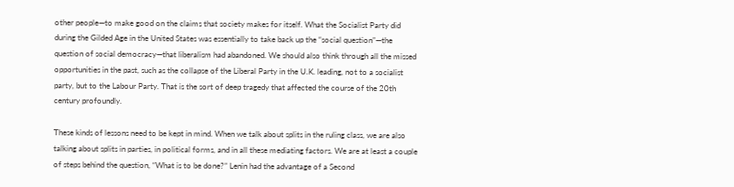other people—to make good on the claims that society makes for itself. What the Socialist Party did during the Gilded Age in the United States was essentially to take back up the “social question”—the question of social democracy—that liberalism had abandoned. We should also think through all the missed opportunities in the past, such as the collapse of the Liberal Party in the U.K. leading, not to a socialist party, but to the Labour Party. That is the sort of deep tragedy that affected the course of the 20th century profoundly.

These kinds of lessons need to be kept in mind. When we talk about splits in the ruling class, we are also talking about splits in parties, in political forms, and in all these mediating factors. We are at least a couple of steps behind the question, “What is to be done?” Lenin had the advantage of a Second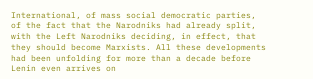International, of mass social democratic parties, of the fact that the Narodniks had already split, with the Left Narodniks deciding, in effect, that they should become Marxists. All these developments had been unfolding for more than a decade before Lenin even arrives on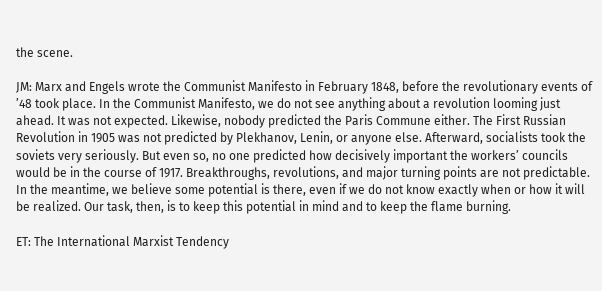the scene.

JM: Marx and Engels wrote the Communist Manifesto in February 1848, before the revolutionary events of ’48 took place. In the Communist Manifesto, we do not see anything about a revolution looming just ahead. It was not expected. Likewise, nobody predicted the Paris Commune either. The First Russian Revolution in 1905 was not predicted by Plekhanov, Lenin, or anyone else. Afterward, socialists took the soviets very seriously. But even so, no one predicted how decisively important the workers’ councils would be in the course of 1917. Breakthroughs, revolutions, and major turning points are not predictable. In the meantime, we believe some potential is there, even if we do not know exactly when or how it will be realized. Our task, then, is to keep this potential in mind and to keep the flame burning.

ET: The International Marxist Tendency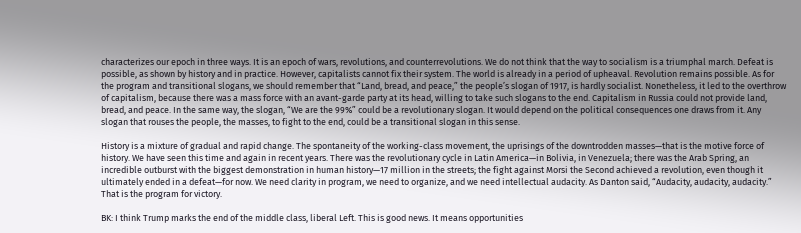characterizes our epoch in three ways. It is an epoch of wars, revolutions, and counterrevolutions. We do not think that the way to socialism is a triumphal march. Defeat is possible, as shown by history and in practice. However, capitalists cannot fix their system. The world is already in a period of upheaval. Revolution remains possible. As for the program and transitional slogans, we should remember that “Land, bread, and peace,” the people’s slogan of 1917, is hardly socialist. Nonetheless, it led to the overthrow of capitalism, because there was a mass force with an avant-garde party at its head, willing to take such slogans to the end. Capitalism in Russia could not provide land, bread, and peace. In the same way, the slogan, “We are the 99%” could be a revolutionary slogan. It would depend on the political consequences one draws from it. Any slogan that rouses the people, the masses, to fight to the end, could be a transitional slogan in this sense.

History is a mixture of gradual and rapid change. The spontaneity of the working-class movement, the uprisings of the downtrodden masses—that is the motive force of history. We have seen this time and again in recent years. There was the revolutionary cycle in Latin America—in Bolivia, in Venezuela; there was the Arab Spring, an incredible outburst with the biggest demonstration in human history—17 million in the streets; the fight against Morsi the Second achieved a revolution, even though it ultimately ended in a defeat—for now. We need clarity in program, we need to organize, and we need intellectual audacity. As Danton said, “Audacity, audacity, audacity.” That is the program for victory.

BK: I think Trump marks the end of the middle class, liberal Left. This is good news. It means opportunities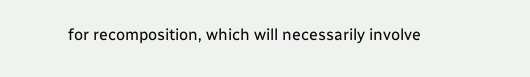for recomposition, which will necessarily involve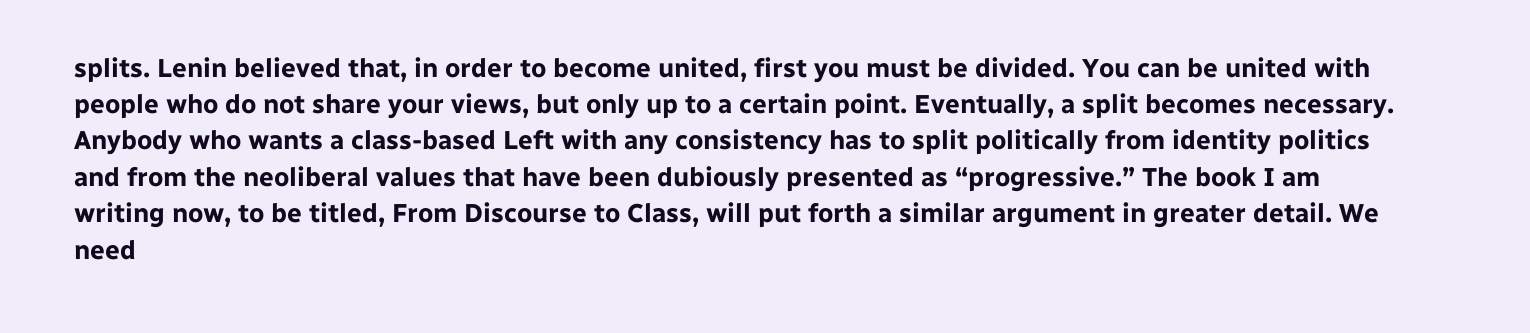splits. Lenin believed that, in order to become united, first you must be divided. You can be united with people who do not share your views, but only up to a certain point. Eventually, a split becomes necessary. Anybody who wants a class-based Left with any consistency has to split politically from identity politics and from the neoliberal values that have been dubiously presented as “progressive.” The book I am writing now, to be titled, From Discourse to Class, will put forth a similar argument in greater detail. We need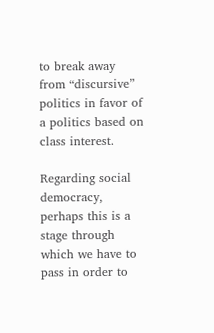to break away from “discursive” politics in favor of a politics based on class interest.

Regarding social democracy, perhaps this is a stage through which we have to pass in order to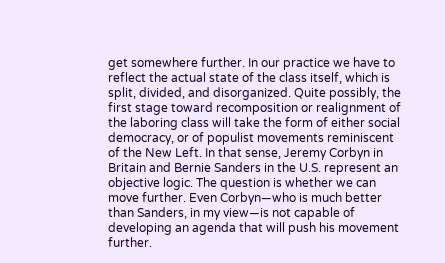get somewhere further. In our practice we have to reflect the actual state of the class itself, which is split, divided, and disorganized. Quite possibly, the first stage toward recomposition or realignment of the laboring class will take the form of either social democracy, or of populist movements reminiscent of the New Left. In that sense, Jeremy Corbyn in Britain and Bernie Sanders in the U.S. represent an objective logic. The question is whether we can move further. Even Corbyn—who is much better than Sanders, in my view—is not capable of developing an agenda that will push his movement further.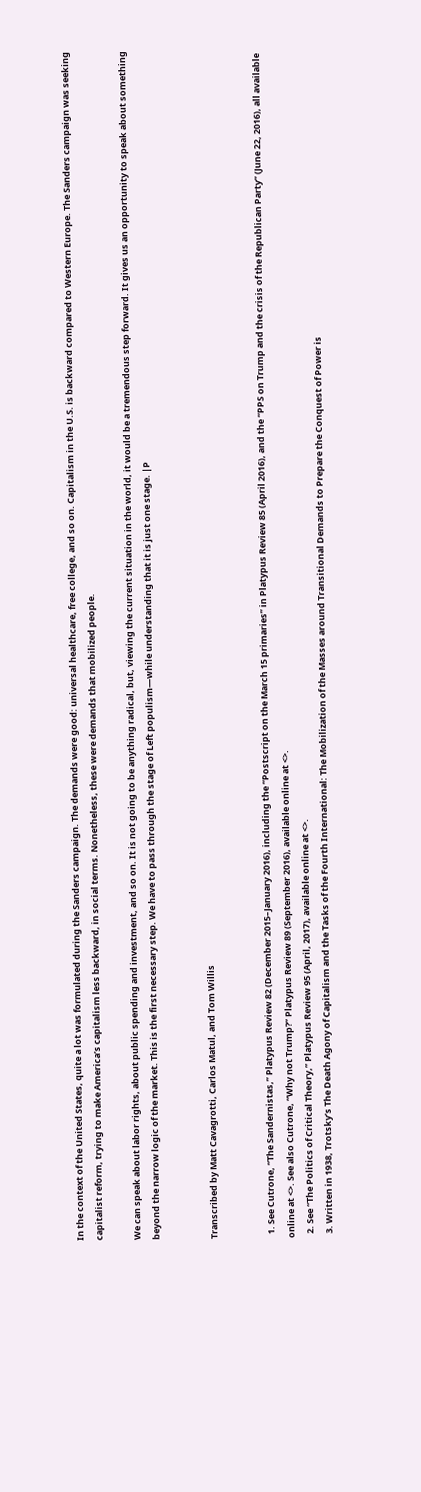In the context of the United States, quite a lot was formulated during the Sanders campaign. The demands were good: universal healthcare, free college, and so on. Capitalism in the U.S. is backward compared to Western Europe. The Sanders campaign was seeking capitalist reform, trying to make America’s capitalism less backward, in social terms. Nonetheless, these were demands that mobilized people.

We can speak about labor rights, about public spending and investment, and so on. It is not going to be anything radical, but, viewing the current situation in the world, it would be a tremendous step forward. It gives us an opportunity to speak about something beyond the narrow logic of the market. This is the first necessary step. We have to pass through the stage of Left populism—while understanding that it is just one stage. |P


Transcribed by Matt Cavagrotti, Carlos Matul, and Tom Willis


  1. See Cutrone, “The Sandernistas,” Platypus Review 82 (December 2015–January 2016), including the “Postscript on the March 15 primaries” in Platypus Review 85 (April 2016), and the “PPS on Trump and the crisis of the Republican Party” (June 22, 2016), all available online at <>. See also Cutrone, “Why not Trump?” Platypus Review 89 (September 2016), available online at <>.
  2. See “The Politics of Critical Theory,” Platypus Review 95 (April, 2017), available online at <>.
  3. Written in 1938, Trotsky’s The Death Agony of Capitalism and the Tasks of the Fourth International: The Mobilization of the Masses around Transitional Demands to Prepare the Conquest of Power is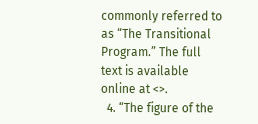commonly referred to as “The Transitional Program.” The full text is available online at <>.
  4. “The figure of the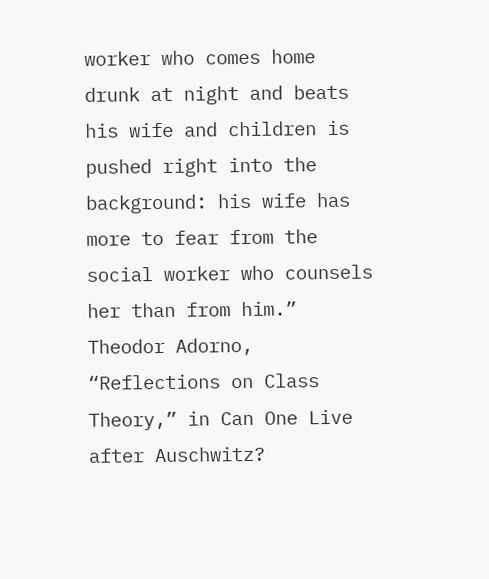worker who comes home drunk at night and beats his wife and children is pushed right into the background: his wife has more to fear from the social worker who counsels her than from him.” Theodor Adorno, “Reflections on Class Theory,” in Can One Live after Auschwitz?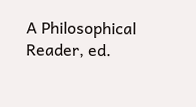A Philosophical Reader, ed.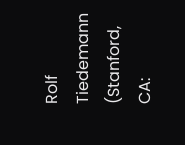Rolf Tiedemann (Stanford, CA: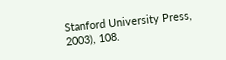Stanford University Press, 2003), 108.